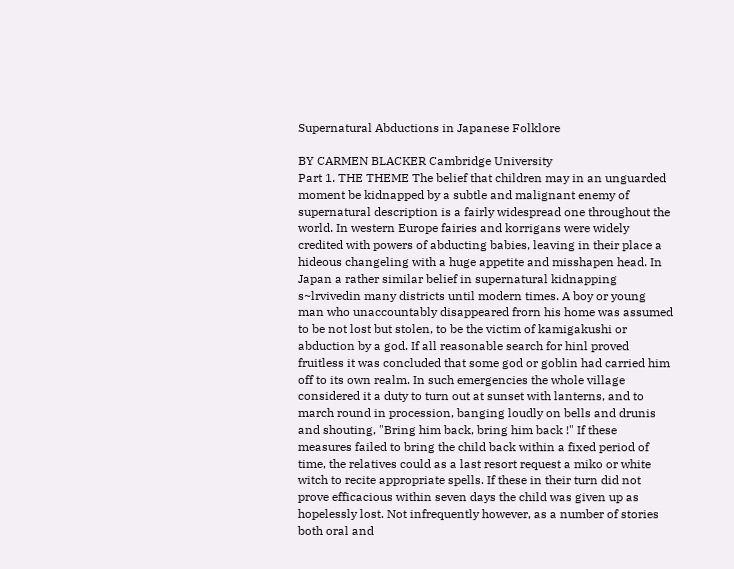Supernatural Abductions in Japanese Folklore

BY CARMEN BLACKER Cambridge University
Part 1. THE THEME The belief that children may in an unguarded moment be kidnapped by a subtle and malignant enemy of supernatural description is a fairly widespread one throughout the world. In western Europe fairies and korrigans were widely credited with powers of abducting babies, leaving in their place a hideous changeling with a huge appetite and misshapen head. In Japan a rather similar belief in supernatural kidnapping s~lrvivedin many districts until modern times. A boy or young man who unaccountably disappeared frorn his home was assumed to be not lost but stolen, to be the victim of kamigakushi or abduction by a god. If all reasonable search for hinl proved fruitless it was concluded that some god or goblin had carried him off to its own realm. In such emergencies the whole village considered it a duty to turn out at sunset with lanterns, and to march round in procession, banging loudly on bells and drunis and shouting, "Bring him back, bring him back !" If these measures failed to bring the child back within a fixed period of time, the relatives could as a last resort request a miko or white witch to recite appropriate spells. If these in their turn did not prove efficacious within seven days the child was given up as hopelessly lost. Not infrequently however, as a number of stories both oral and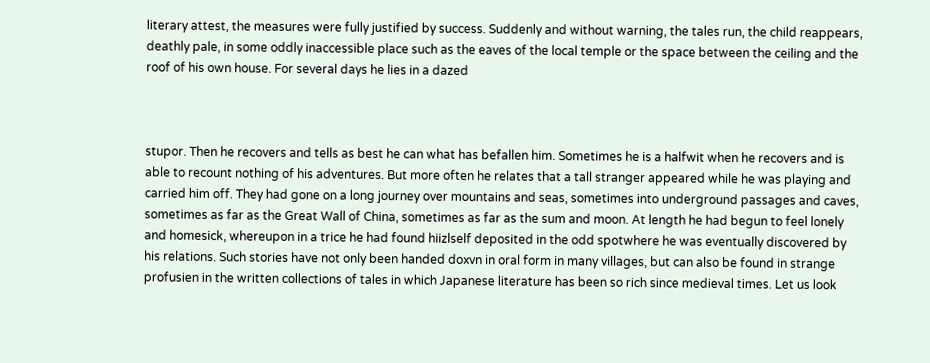literary attest, the measures were fully justified by success. Suddenly and without warning, the tales run, the child reappears, deathly pale, in some oddly inaccessible place such as the eaves of the local temple or the space between the ceiling and the roof of his own house. For several days he lies in a dazed



stupor. Then he recovers and tells as best he can what has befallen him. Sometimes he is a halfwit when he recovers and is able to recount nothing of his adventures. But more often he relates that a tall stranger appeared while he was playing and carried him off. They had gone on a long journey over mountains and seas, sometimes into underground passages and caves, sometimes as far as the Great Wall of China, sometimes as far as the sum and moon. At length he had begun to feel lonely and homesick, whereupon in a trice he had found hiizlself deposited in the odd spotwhere he was eventually discovered by his relations. Such stories have not only been handed doxvn in oral form in many villages, but can also be found in strange profusien in the written collections of tales in which Japanese literature has been so rich since medieval times. Let us look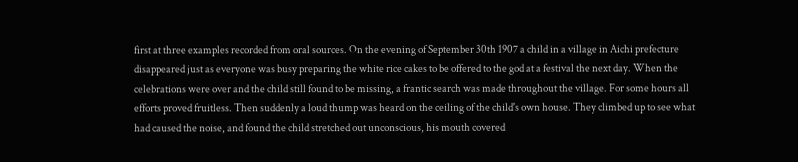first at three examples recorded from oral sources. On the evening of September 30th 1907 a child in a village in Aichi prefecture disappeared just as everyone was busy preparing the white rice cakes to be offered to the god at a festival the next day. When the celebrations were over and the child still found to be missing, a frantic search was made throughout the village. For some hours all efforts proved fruitless. Then suddenly a loud thump was heard on the ceiling of the child's own house. They climbed up to see what had caused the noise, and found the child stretched out unconscious, his mouth covered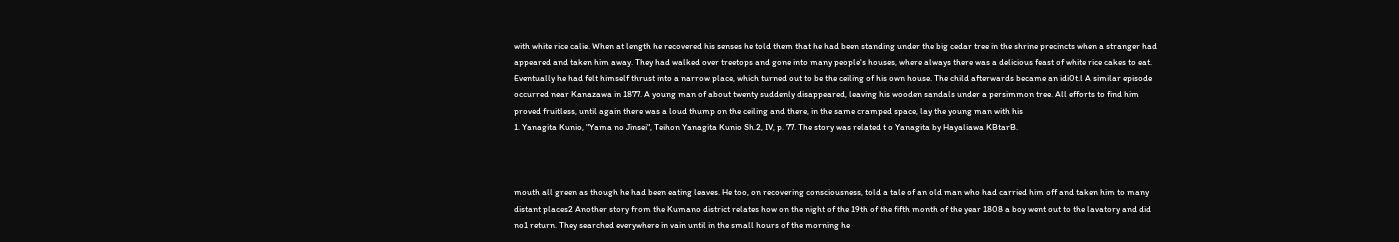with white rice calie. When at length he recovered his senses he told them that he had been standing under the big cedar tree in the shrine precincts when a stranger had appeared and taken him away. They had walked over treetops and gone into many people's houses, where always there was a delicious feast of white rice cakes to eat. Eventually he had felt himself thrust into a narrow place, which turned out to be the ceiling of his own house. The child afterwards became an idi0t.l A similar episode occurred near Kanazawa in 1877. A young man of about twenty suddenly disappeared, leaving his wooden sandals under a persimmon tree. All efforts to find him proved fruitless, until again there was a loud thump on the ceiling and there, in the same cramped space, lay the young man with his
1. Yanagita Kunio, "Yama no Jinsei", Teihon Yanagita Kunio Sh.2, IV, p. 77. The story was related t o Yanagita by Hayaliawa KBtarB.



mouth all green as though he had been eating leaves. He too, on recovering consciousness, told a tale of an old man who had carried him off and taken him to many distant places2 Another story from the Kumano district relates how on the night of the 19th of the fifth month of the year 1808 a boy went out to the lavatory and did no1 return. They searched everywhere in vain until in the small hours of the morning he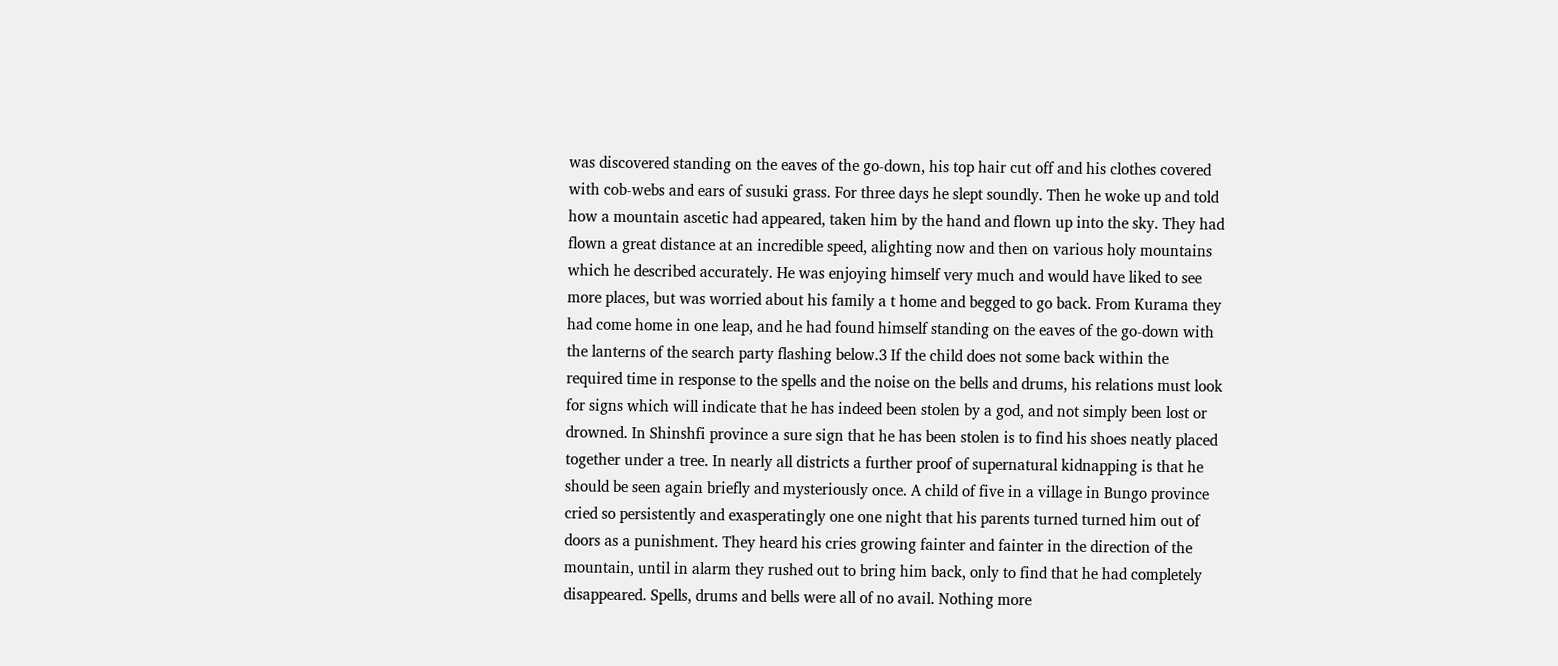was discovered standing on the eaves of the go-down, his top hair cut off and his clothes covered with cob-webs and ears of susuki grass. For three days he slept soundly. Then he woke up and told how a mountain ascetic had appeared, taken him by the hand and flown up into the sky. They had flown a great distance at an incredible speed, alighting now and then on various holy mountains which he described accurately. He was enjoying himself very much and would have liked to see more places, but was worried about his family a t home and begged to go back. From Kurama they had come home in one leap, and he had found himself standing on the eaves of the go-down with the lanterns of the search party flashing below.3 If the child does not some back within the required time in response to the spells and the noise on the bells and drums, his relations must look for signs which will indicate that he has indeed been stolen by a god, and not simply been lost or drowned. In Shinshfi province a sure sign that he has been stolen is to find his shoes neatly placed together under a tree. In nearly all districts a further proof of supernatural kidnapping is that he should be seen again briefly and mysteriously once. A child of five in a village in Bungo province cried so persistently and exasperatingly one one night that his parents turned turned him out of doors as a punishment. They heard his cries growing fainter and fainter in the direction of the mountain, until in alarm they rushed out to bring him back, only to find that he had completely disappeared. Spells, drums and bells were all of no avail. Nothing more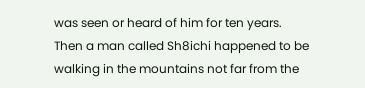was seen or heard of him for ten years. Then a man called Sh8ichi happened to be walking in the mountains not far from the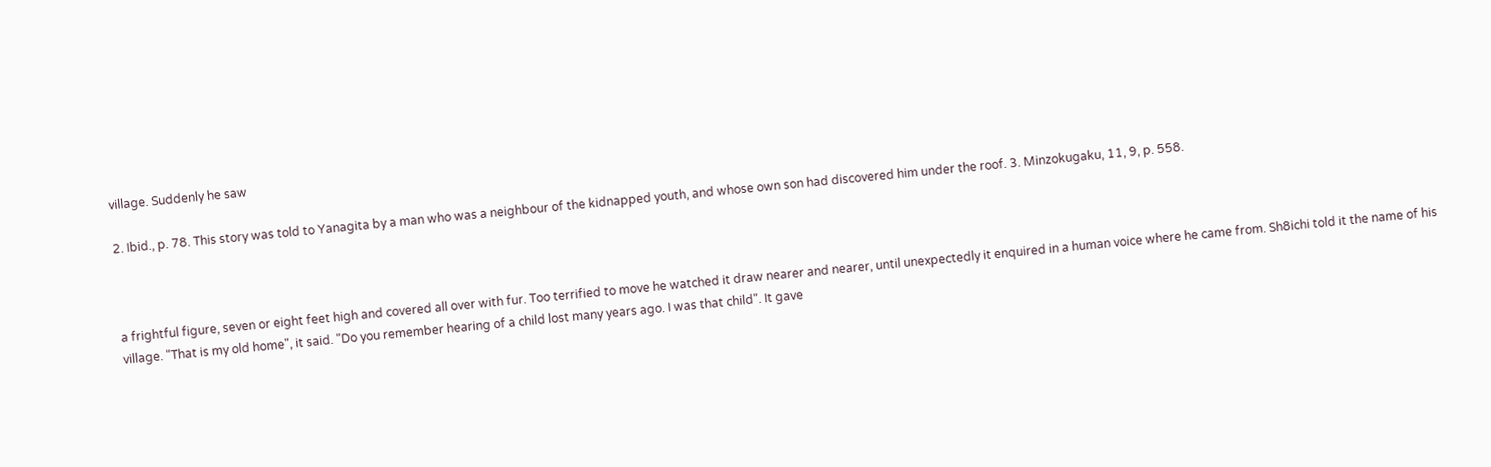village. Suddenly he saw

2. Ibid., p. 78. This story was told to Yanagita by a man who was a neighbour of the kidnapped youth, and whose own son had discovered him under the roof. 3. Minzokugaku, 11, 9, p. 558.



a frightful figure, seven or eight feet high and covered all over with fur. Too terrified to move he watched it draw nearer and nearer, until unexpectedly it enquired in a human voice where he came from. Sh8ichi told it the name of his village. "That is my old home", it said. "Do you remember hearing of a child lost many years ago. I was that child". It gave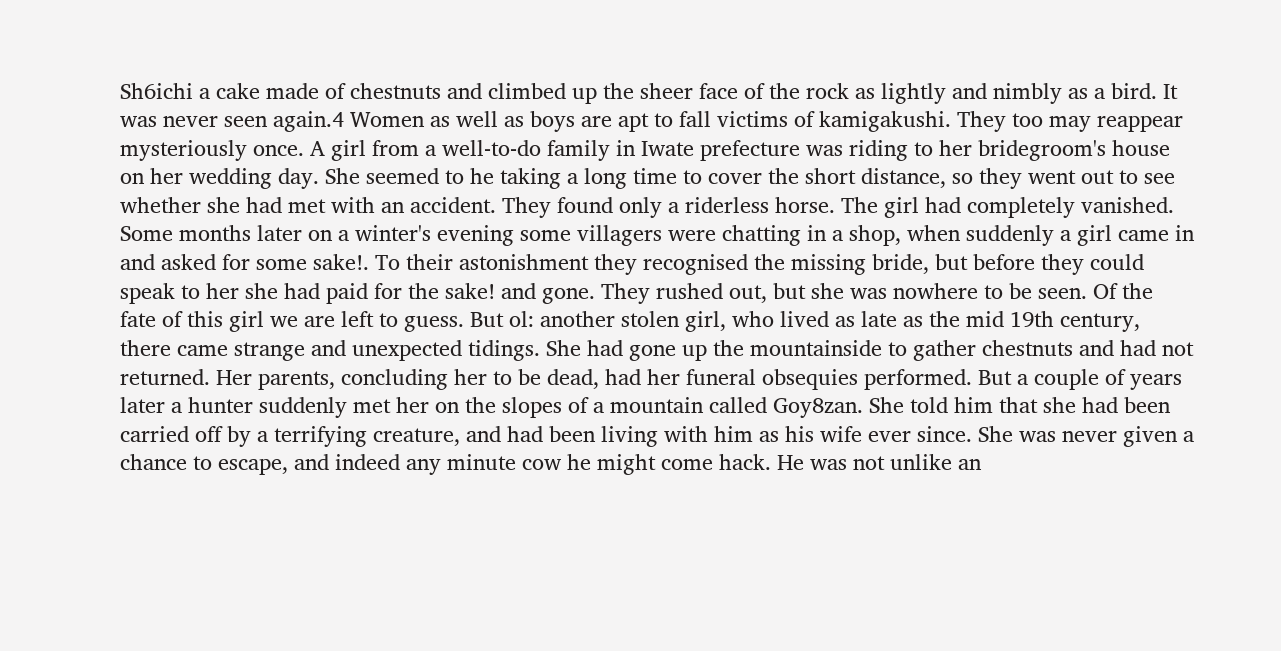Sh6ichi a cake made of chestnuts and climbed up the sheer face of the rock as lightly and nimbly as a bird. It was never seen again.4 Women as well as boys are apt to fall victims of kamigakushi. They too may reappear mysteriously once. A girl from a well-to-do family in Iwate prefecture was riding to her bridegroom's house on her wedding day. She seemed to he taking a long time to cover the short distance, so they went out to see whether she had met with an accident. They found only a riderless horse. The girl had completely vanished. Some months later on a winter's evening some villagers were chatting in a shop, when suddenly a girl came in and asked for some sake!. To their astonishment they recognised the missing bride, but before they could speak to her she had paid for the sake! and gone. They rushed out, but she was nowhere to be seen. Of the fate of this girl we are left to guess. But ol: another stolen girl, who lived as late as the mid 19th century, there came strange and unexpected tidings. She had gone up the mountainside to gather chestnuts and had not returned. Her parents, concluding her to be dead, had her funeral obsequies performed. But a couple of years later a hunter suddenly met her on the slopes of a mountain called Goy8zan. She told him that she had been carried off by a terrifying creature, and had been living with him as his wife ever since. She was never given a chance to escape, and indeed any minute cow he might come hack. He was not unlike an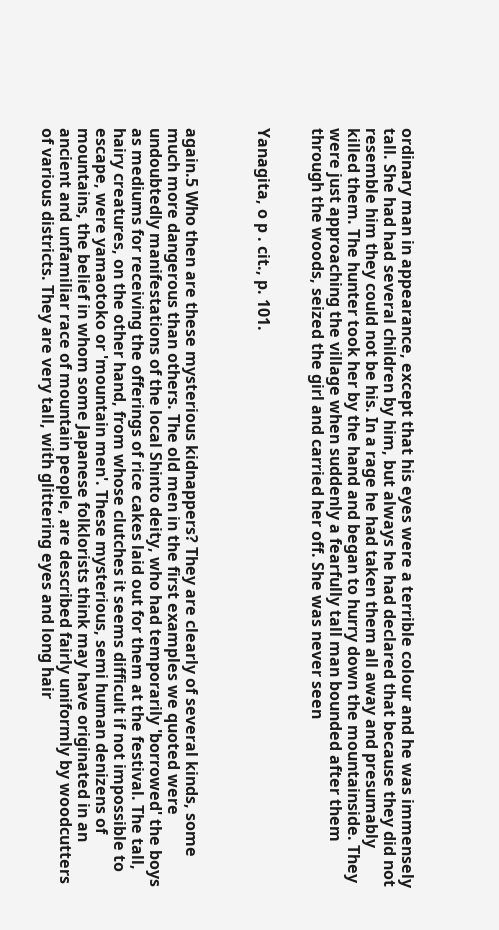ordinary man in appearance, except that his eyes were a terrible colour and he was immensely tall. She had had several children by him, but always he had declared that because they did not resemble him they could not be his. In a rage he had taken them all away and presumably killed them. The hunter took her by the hand and began to hurry down the mountainside. They were just approaching the village when suddenly a fearfully tall man bounded after them through the woods, seized the girl and carried her off. She was never seen


Yanagita, o p . cit., p. 101.



again.5 Who then are these mysterious kidnappers? They are clearly of several kinds, some much more dangerous than others. The old men in the first examples we quoted were undoubtedly manifestations of the local Shinto deity, who had temporarily 'borrowed' the boys as mediums for receiving the offerings of rice cakes laid out for them at the festival. The tall, hairy creatures, on the other hand, from whose clutches it seems difficult if not impossible to escape, were yamaotoko or 'mountain men'. These mysterious, semi human denizens of mountains, the belief in whom some Japanese folklorists think may have originated in an ancient and unfamiliar race of mountain people, are described fairly uniformly by woodcutters of various districts. They are very tall, with glittering eyes and long hair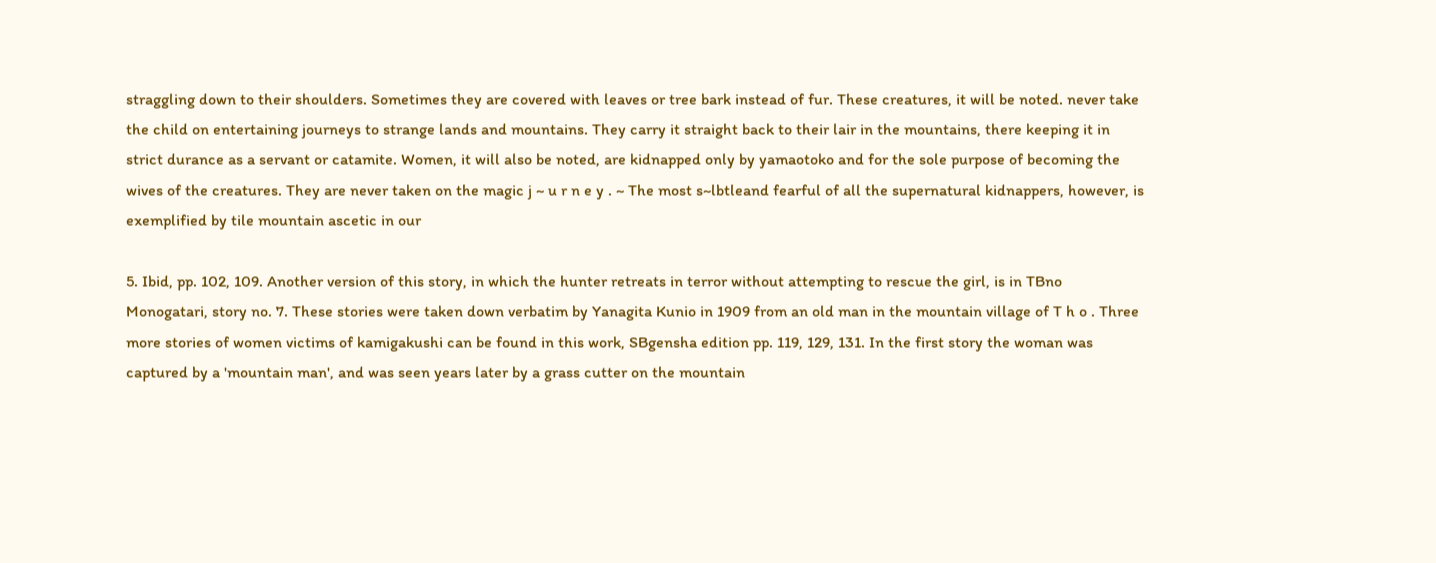straggling down to their shoulders. Sometimes they are covered with leaves or tree bark instead of fur. These creatures, it will be noted. never take the child on entertaining journeys to strange lands and mountains. They carry it straight back to their lair in the mountains, there keeping it in strict durance as a servant or catamite. Women, it will also be noted, are kidnapped only by yamaotoko and for the sole purpose of becoming the wives of the creatures. They are never taken on the magic j ~ u r n e y . ~ The most s~lbtleand fearful of all the supernatural kidnappers, however, is exemplified by tile mountain ascetic in our

5. Ibid, pp. 102, 109. Another version of this story, in which the hunter retreats in terror without attempting to rescue the girl, is in TBno Monogatari, story no. 7. These stories were taken down verbatim by Yanagita Kunio in 1909 from an old man in the mountain village of T h o . Three more stories of women victims of kamigakushi can be found in this work, SBgensha edition pp. 119, 129, 131. In the first story the woman was captured by a 'mountain man', and was seen years later by a grass cutter on the mountain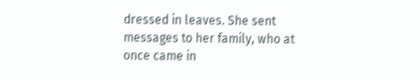dressed in leaves. She sent messages to her family, who at once came in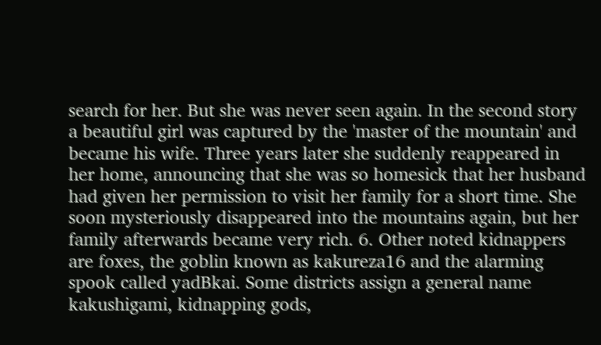search for her. But she was never seen again. In the second story a beautiful girl was captured by the 'master of the mountain' and became his wife. Three years later she suddenly reappeared in her home, announcing that she was so homesick that her husband had given her permission to visit her family for a short time. She soon mysteriously disappeared into the mountains again, but her family afterwards became very rich. 6. Other noted kidnappers are foxes, the goblin known as kakureza16 and the alarming spook called yadBkai. Some districts assign a general name kakushigami, kidnapping gods,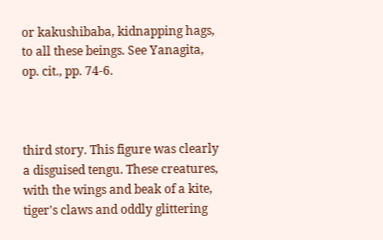or kakushibaba, kidnapping hags, to all these beings. See Yanagita, op. cit., pp. 74-6.



third story. This figure was clearly a disguised tengu. These creatures, with the wings and beak of a kite, tiger's claws and oddly glittering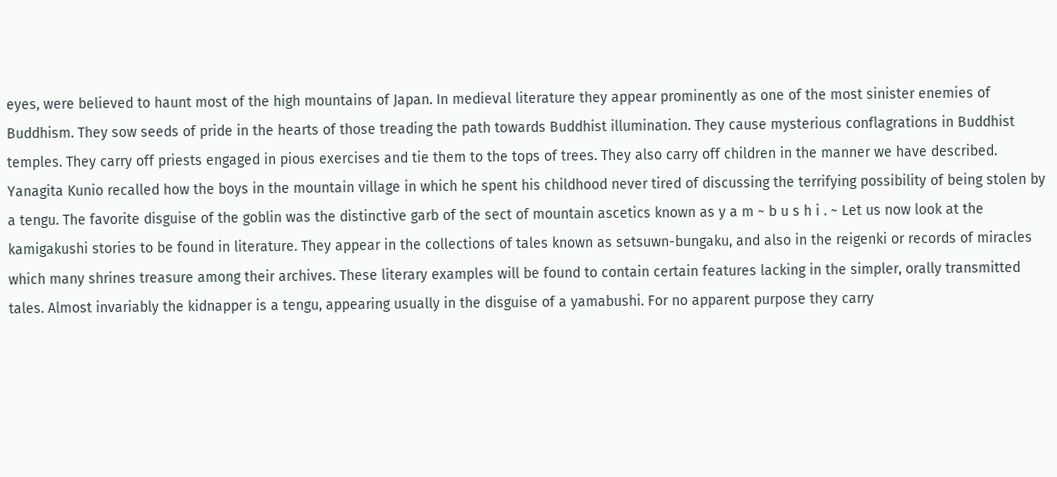eyes, were believed to haunt most of the high mountains of Japan. In medieval literature they appear prominently as one of the most sinister enemies of Buddhism. They sow seeds of pride in the hearts of those treading the path towards Buddhist illumination. They cause mysterious conflagrations in Buddhist temples. They carry off priests engaged in pious exercises and tie them to the tops of trees. They also carry off children in the manner we have described. Yanagita Kunio recalled how the boys in the mountain village in which he spent his childhood never tired of discussing the terrifying possibility of being stolen by a tengu. The favorite disguise of the goblin was the distinctive garb of the sect of mountain ascetics known as y a m ~ b u s h i . ~ Let us now look at the kamigakushi stories to be found in literature. They appear in the collections of tales known as setsuwn-bungaku, and also in the reigenki or records of miracles which many shrines treasure among their archives. These literary examples will be found to contain certain features lacking in the simpler, orally transmitted tales. Almost invariably the kidnapper is a tengu, appearing usually in the disguise of a yamabushi. For no apparent purpose they carry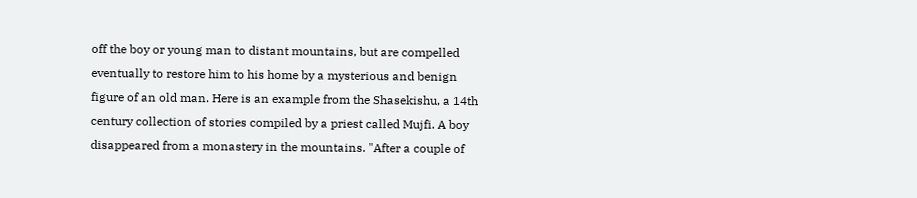off the boy or young man to distant mountains, but are compelled eventually to restore him to his home by a mysterious and benign figure of an old man. Here is an example from the Shasekishu, a 14th century collection of stories compiled by a priest called Mujfi. A boy disappeared from a monastery in the mountains. "After a couple of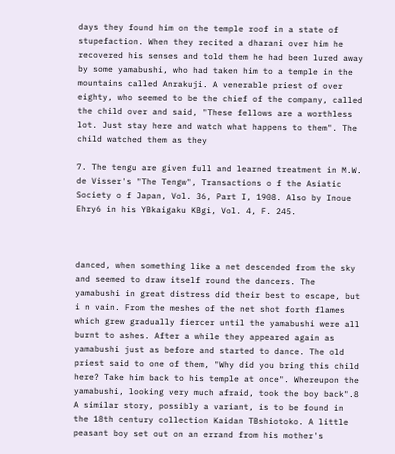days they found him on the temple roof in a state of stupefaction. When they recited a dharani over him he recovered his senses and told them he had been lured away by some yamabushi, who had taken him to a temple in the mountains called Anrakuji. A venerable priest of over eighty, who seemed to be the chief of the company, called the child over and said, "These fellows are a worthless lot. Just stay here and watch what happens to them". The child watched them as they

7. The tengu are given full and learned treatment in M.W. de Visser's "The Tengw", Transactions o f the Asiatic Society o f Japan, Vol. 36, Part I, 1908. Also by Inoue Ehry6 in his YBkaigaku KBgi, Vol. 4, F. 245.



danced, when something like a net descended from the sky and seemed to draw itself round the dancers. The yamabushi in great distress did their best to escape, but i n vain. From the meshes of the net shot forth flames which grew gradually fiercer until the yamabushi were all burnt to ashes. After a while they appeared again as yamabushi just as before and started to dance. The old priest said to one of them, "Why did you bring this child here? Take him back to his temple at once". Whereupon the yamabushi, looking very much afraid, took the boy back".8 A similar story, possibly a variant, is to be found in the 18th century collection Kaidan TBshiotoko. A little peasant boy set out on an errand from his mother's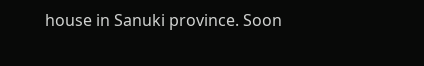house in Sanuki province. Soon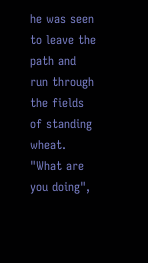he was seen to leave the path and run through the fields of standing wheat. "What are you doing",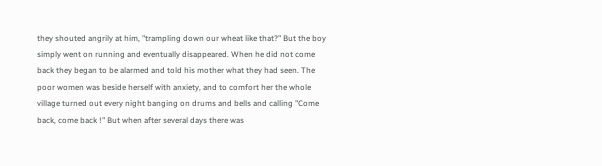they shouted angrily at him, "trampling down our wheat like that?" But the boy simply went on running and eventually disappeared. When he did not come back they began to be alarmed and told his mother what they had seen. The poor women was beside herself with anxiety, and to comfort her the whole village turned out every night banging on drums and bells and calling "Come back, come back !" But when after several days there was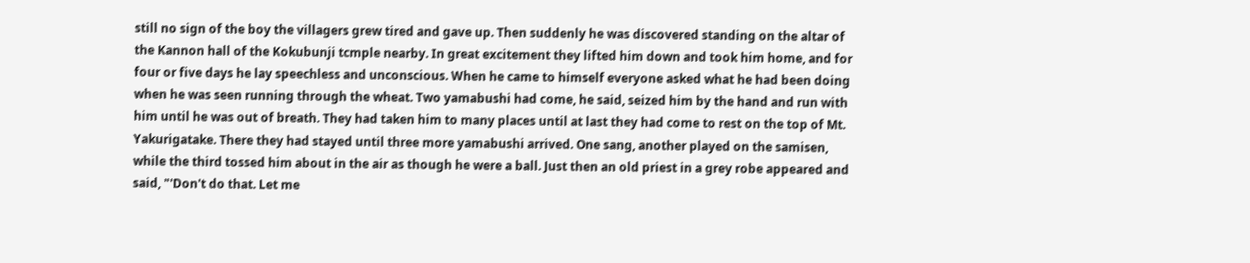still no sign of the boy the villagers grew tired and gave up. Then suddenly he was discovered standing on the altar of the Kannon hall of the Kokubunji tcmple nearby. In great excitement they lifted him down and took him home, and for four or five days he lay speechless and unconscious. When he came to himself everyone asked what he had been doing when he was seen running through the wheat. Two yamabushi had come, he said, seized him by the hand and run with him until he was out of breath. They had taken him to many places until at last they had come to rest on the top of Mt. Yakurigatake. There they had stayed until three more yamabushi arrived. One sang, another played on the samisen, while the third tossed him about in the air as though he were a ball. Just then an old priest in a grey robe appeared and said, "'Don't do that. Let me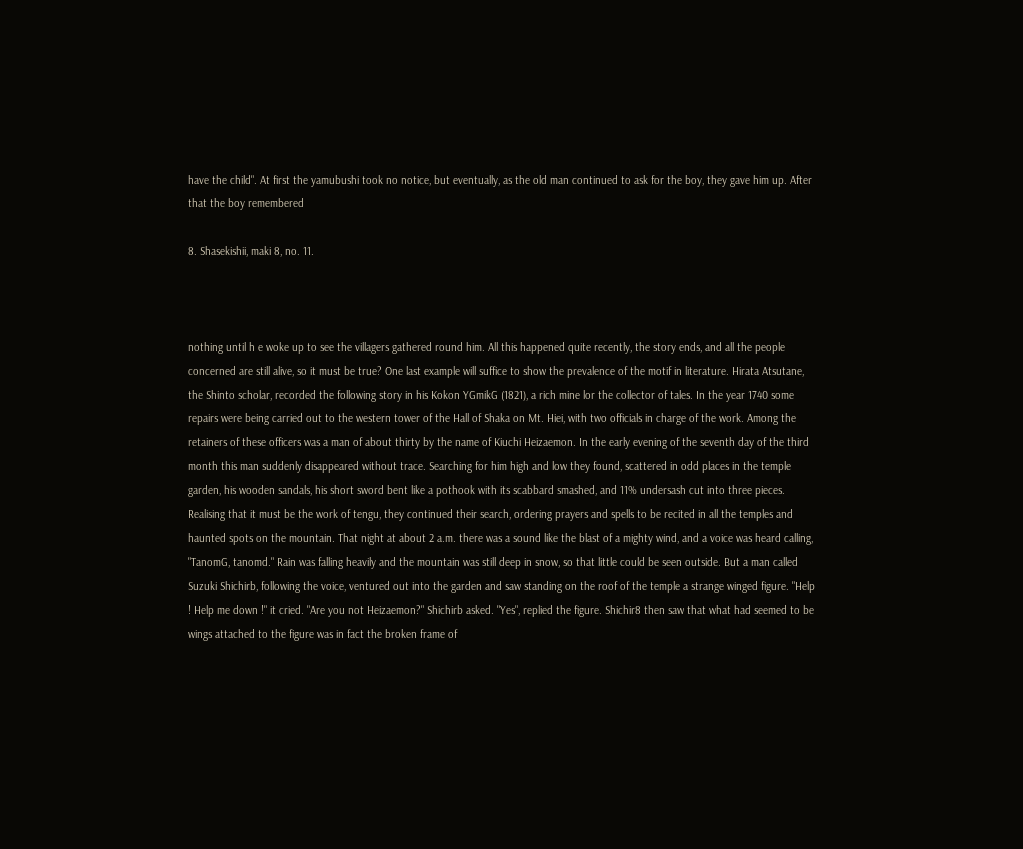have the child". At first the yamubushi took no notice, but eventually, as the old man continued to ask for the boy, they gave him up. After that the boy remembered

8. Shasekishii, maki 8, no. 11.



nothing until h e woke up to see the villagers gathered round him. All this happened quite recently, the story ends, and all the people concerned are still alive, so it must be true? One last example will suffice to show the prevalence of the motif in literature. Hirata Atsutane, the Shinto scholar, recorded the following story in his Kokon YGmikG (1821), a rich mine lor the collector of tales. In the year 1740 some repairs were being carried out to the western tower of the Hall of Shaka on Mt. Hiei, with two officials in charge of the work. Among the retainers of these officers was a man of about thirty by the name of Kiuchi Heizaemon. In the early evening of the seventh day of the third month this man suddenly disappeared without trace. Searching for him high and low they found, scattered in odd places in the temple garden, his wooden sandals, his short sword bent like a pothook with its scabbard smashed, and 11% undersash cut into three pieces. Realising that it must be the work of tengu, they continued their search, ordering prayers and spells to be recited in all the temples and haunted spots on the mountain. That night at about 2 a.m. there was a sound like the blast of a mighty wind, and a voice was heard calling, "TanomG, tanomd." Rain was falling heavily and the mountain was still deep in snow, so that little could be seen outside. But a man called Suzuki Shichirb, following the voice, ventured out into the garden and saw standing on the roof of the temple a strange winged figure. "Help ! Help me down !" it cried. "Are you not Heizaemon?" Shichirb asked. "Yes", replied the figure. Shichir8 then saw that what had seemed to be wings attached to the figure was in fact the broken frame of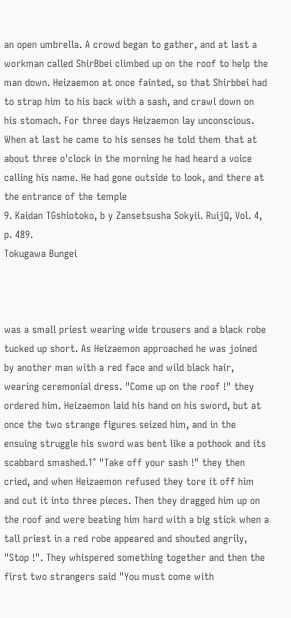an open umbrella. A crowd began to gather, and at last a workman called ShirBbei climbed up on the roof to help the man down. Heizaemon at once fainted, so that Shirbbei had to strap him to his back with a sash, and crawl down on his stomach. For three days Heizaemon lay unconscious. When at last he came to his senses he told them that at about three o'clock in the morning he had heard a voice calling his name. He had gone outside to look, and there at the entrance of the temple
9. Kaidan TGshiotoko, b y Zansetsusha Sokyii. RuijQ, Vol. 4, p. 489.
Tokugawa Bungei



was a small priest wearing wide trousers and a black robe tucked up short. As Heizaemon approached he was joined by another man with a red face and wild black hair, wearing ceremonial dress. "Come up on the roof !" they ordered him. Heizaemon laid his hand on his sword, but at once the two strange figures seized him, and in the ensuing struggle his sword was bent like a pothook and its scabbard smashed.1° "Take off your sash !" they then cried, and when Heizaemon refused they tore it off him and cut it into three pieces. Then they dragged him up on the roof and were beating him hard with a big stick when a tall priest in a red robe appeared and shouted angrily, "Stop !". They whispered something together and then the first two strangers said "You must come with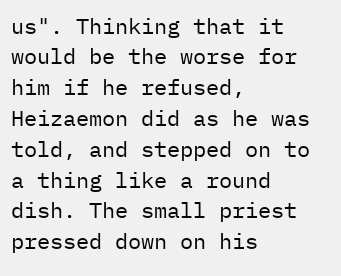us". Thinking that it would be the worse for him if he refused, Heizaemon did as he was told, and stepped on to a thing like a round dish. The small priest pressed down on his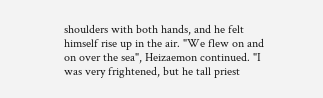shoulders with both hands, and he felt himself rise up in the air. "We flew on and on over the sea", Heizaemon continued. "I was very frightened, but he tall priest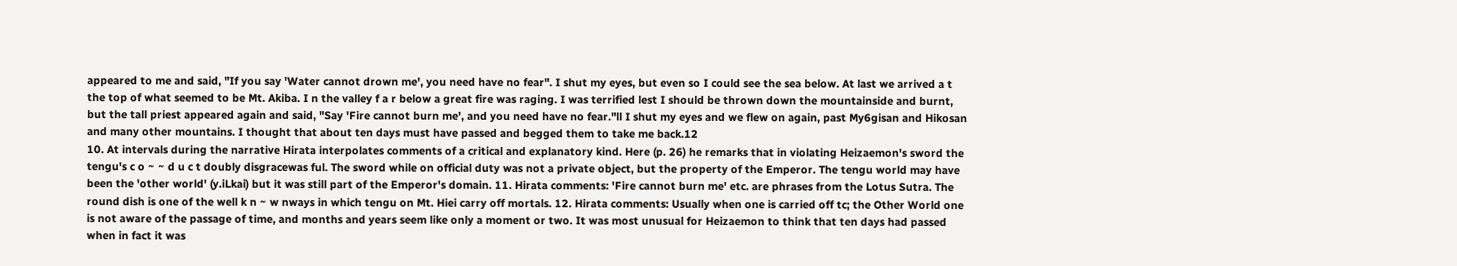appeared to me and said, "If you say 'Water cannot drown me', you need have no fear". I shut my eyes, but even so I could see the sea below. At last we arrived a t the top of what seemed to be Mt. Akiba. I n the valley f a r below a great fire was raging. I was terrified lest I should be thrown down the mountainside and burnt, but the tall priest appeared again and said, "Say 'Fire cannot burn me', and you need have no fear."ll I shut my eyes and we flew on again, past My6gisan and Hikosan and many other mountains. I thought that about ten days must have passed and begged them to take me back.12
10. At intervals during the narrative Hirata interpolates comments of a critical and explanatory kind. Here (p. 26) he remarks that in violating Heizaemon's sword the tengu's c o ~ ~ d u c t doubly disgracewas ful. The sword while on official duty was not a private object, but the property of the Emperor. The tengu world may have been the 'other world' (y.iLkai) but it was still part of the Emperor's domain. 11. Hirata comments: 'Fire cannot burn me' etc. are phrases from the Lotus Sutra. The round dish is one of the well k n ~ w nways in which tengu on Mt. Hiei carry off mortals. 12. Hirata comments: Usually when one is carried off tc; the Other World one is not aware of the passage of time, and months and years seem like only a moment or two. It was most unusual for Heizaemon to think that ten days had passed when in fact it was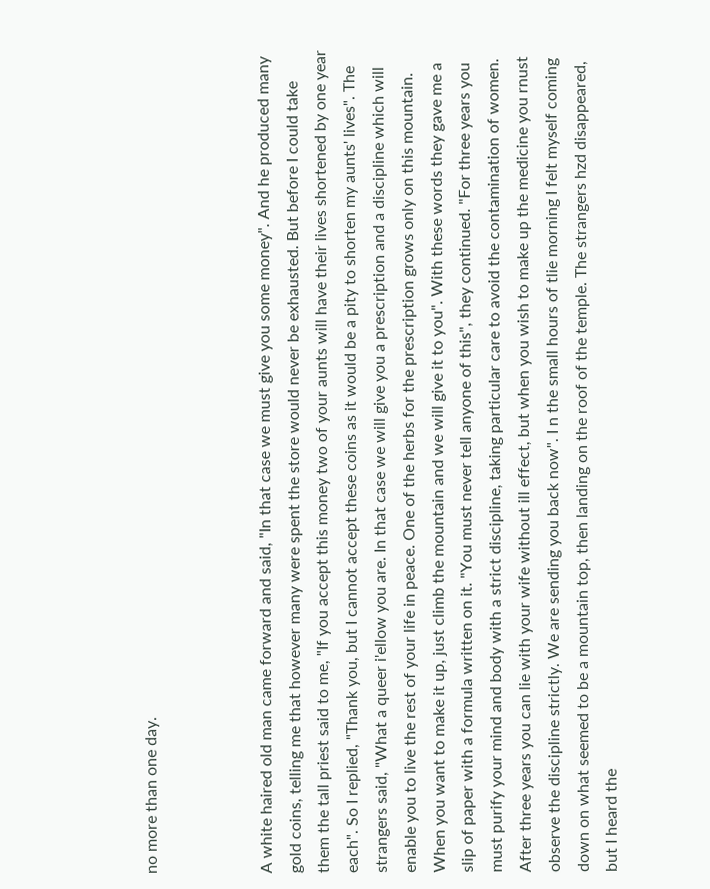no more than one day.



A white haired old man came forward and said, "In that case we must give you some money". And he produced many gold coins, telling me that however many were spent the store would never be exhausted. But before I could take them the tall priest said to me, "If you accept this money two of your aunts will have their lives shortened by one year each". So I replied, "Thank you, but I cannot accept these coins as it would be a pity to shorten my aunts' lives". The strangers said, "What a queer i'ellow you are. In that case we will give you a prescription and a discipline which will enable you to live the rest of your life in peace. One of the herbs for the prescription grows only on this mountain. When you want to make it up, just climb the mountain and we will give it to you". With these words they gave me a slip of paper with a formula written on it. "You must never tell anyone of this", they continued. "For three years you must purify your mind and body with a strict discipline, taking particular care to avoid the contamination of women. After three years you can lie with your wife without ill effect, but when you wish to make up the medicine you rnust observe the discipline strictly. We are sending you back now". I n the small hours of tlie morning I felt myself coming down on what seemed to be a mountain top, then landing on the roof of the temple. The strangers hzd disappeared, but I heard the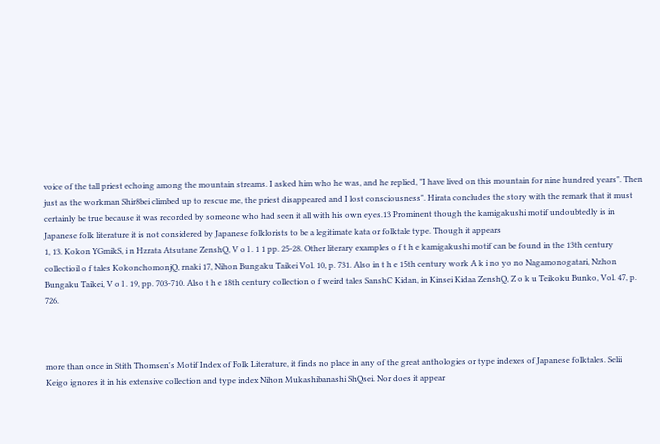voice of the tall priest echoing among the mountain streams. I asked him who he was, and he replied, "I have lived on this mountain for nine hundred years". Then just as the workman Shir8bei climbed up to rescue me, the priest disappeared and I lost consciousness". Hirata concludes the story with the remark that it must certainly be true because it was recorded by someone who had seen it all with his own eyes.13 Prominent though the kamigakushi motif undoubtedly is in Japanese folk literature it is not considered by Japanese folklorists to be a legitimate kata or folktale type. Though it appears
1, 13. Kokon YGmikS, i n Hzrata Atsutane ZenshQ, V o l . 1 1 pp. 25-28. Other literary examples o f t h e kamigakushi motif can be found in the 13th century collectioil o f tales KokonchomonjQ, rnaki 17, Nihon Bungaku Taikei Vol. 10, p. 731. Also in t h e 15th century work A k i no yo no Nagamonogatari, Nzhon Bungaku Taikei, V o l . 19, pp. 703-710. Also t h e 18th century collection o f weird tales SanshC Kidan, in Kinsei Kidaa ZenshQ, Z o k u Teikoku Bunko, Vol. 47, p. 726.



more than once in Stith Thomsen's Motif Index of Folk Literature, it finds no place in any of the great anthologies or type indexes of Japanese folktales. Selii Keigo ignores it in his extensive collection and type index Nihon Mukashibanashi ShQsei. Nor does it appear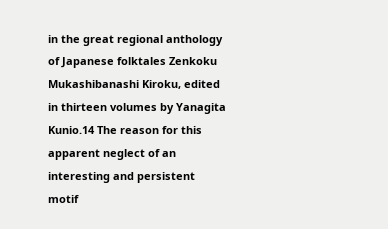in the great regional anthology of Japanese folktales Zenkoku Mukashibanashi Kiroku, edited in thirteen volumes by Yanagita Kunio.14 The reason for this apparent neglect of an interesting and persistent motif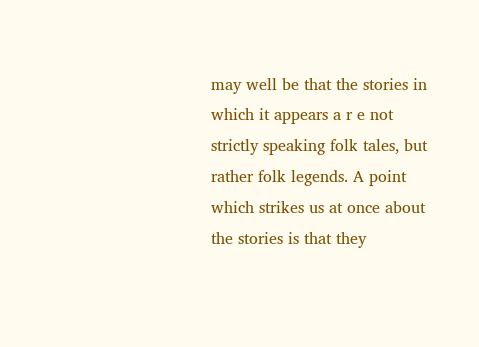may well be that the stories in which it appears a r e not strictly speaking folk tales, but rather folk legends. A point which strikes us at once about the stories is that they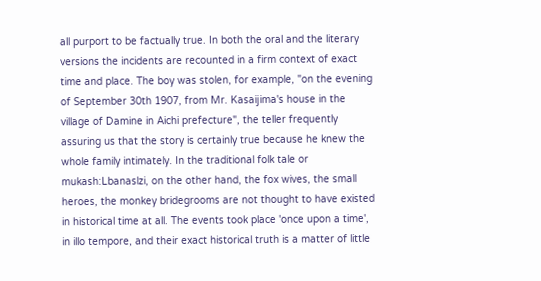all purport to be factually true. In both the oral and the literary versions the incidents are recounted in a firm context of exact time and place. The boy was stolen, for example, "on the evening of September 30th 1907, from Mr. Kasaijima's house in the village of Damine in Aichi prefecture", the teller frequently assuring us that the story is certainly true because he knew the whole family intimately. In the traditional folk tale or mukash:Lbanaslzi, on the other hand, the fox wives, the small heroes, the monkey bridegrooms are not thought to have existed in historical time at all. The events took place 'once upon a time', in illo tempore, and their exact historical truth is a matter of little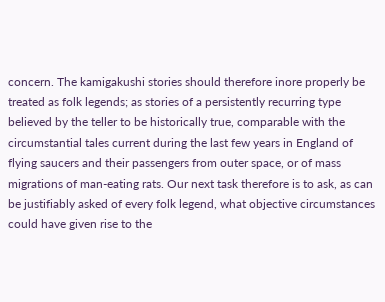concern. The kamigakushi stories should therefore inore properly be treated as folk legends; as stories of a persistently recurring type believed by the teller to be historically true, comparable with the circumstantial tales current during the last few years in England of flying saucers and their passengers from outer space, or of mass migrations of man-eating rats. Our next task therefore is to ask, as can be justifiably asked of every folk legend, what objective circumstances could have given rise to the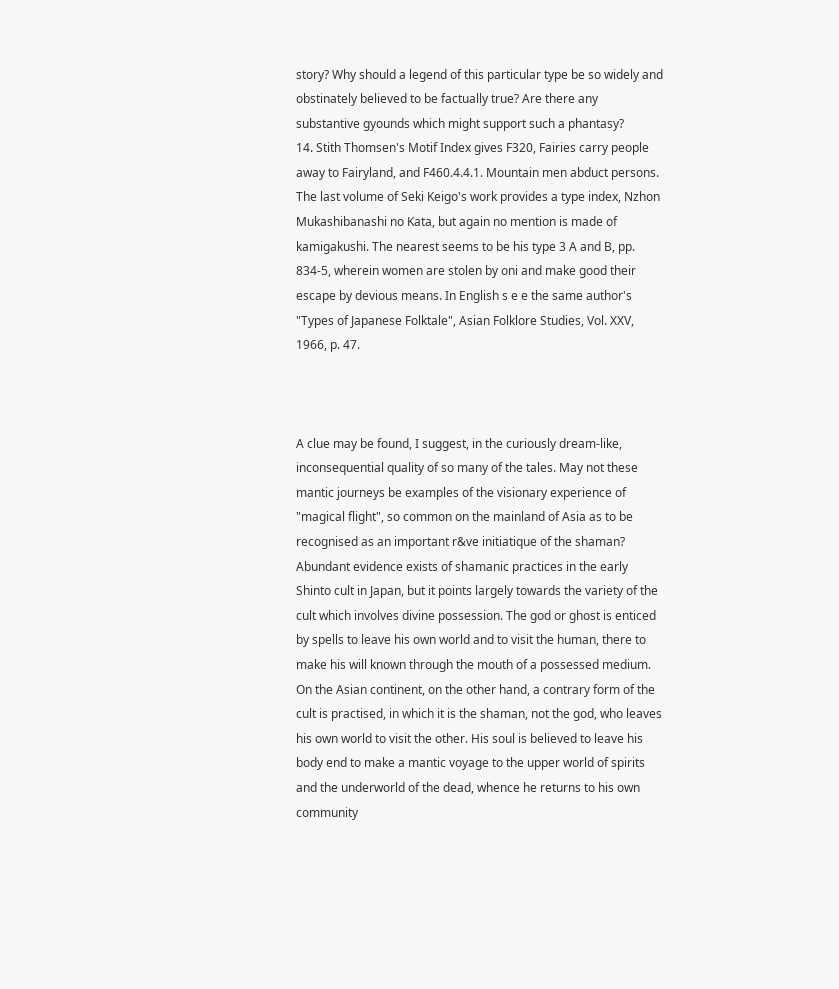story? Why should a legend of this particular type be so widely and obstinately believed to be factually true? Are there any substantive gyounds which might support such a phantasy?
14. Stith Thomsen's Motif Index gives F320, Fairies carry people away to Fairyland, and F460.4.4.1. Mountain men abduct persons. The last volume of Seki Keigo's work provides a type index, Nzhon Mukashibanashi no Kata, but again no mention is made of kamigakushi. The nearest seems to be his type 3 A and B, pp. 834-5, wherein women are stolen by oni and make good their escape by devious means. In English s e e the same author's "Types of Japanese Folktale", Asian Folklore Studies, Vol. XXV, 1966, p. 47.



A clue may be found, I suggest, in the curiously dream-like, inconsequential quality of so many of the tales. May not these mantic journeys be examples of the visionary experience of "magical flight", so common on the mainland of Asia as to be recognised as an important r&ve initiatique of the shaman? Abundant evidence exists of shamanic practices in the early Shinto cult in Japan, but it points largely towards the variety of the cult which involves divine possession. The god or ghost is enticed by spells to leave his own world and to visit the human, there to make his will known through the mouth of a possessed medium. On the Asian continent, on the other hand, a contrary form of the cult is practised, in which it is the shaman, not the god, who leaves his own world to visit the other. His soul is believed to leave his body end to make a mantic voyage to the upper world of spirits and the underworld of the dead, whence he returns to his own community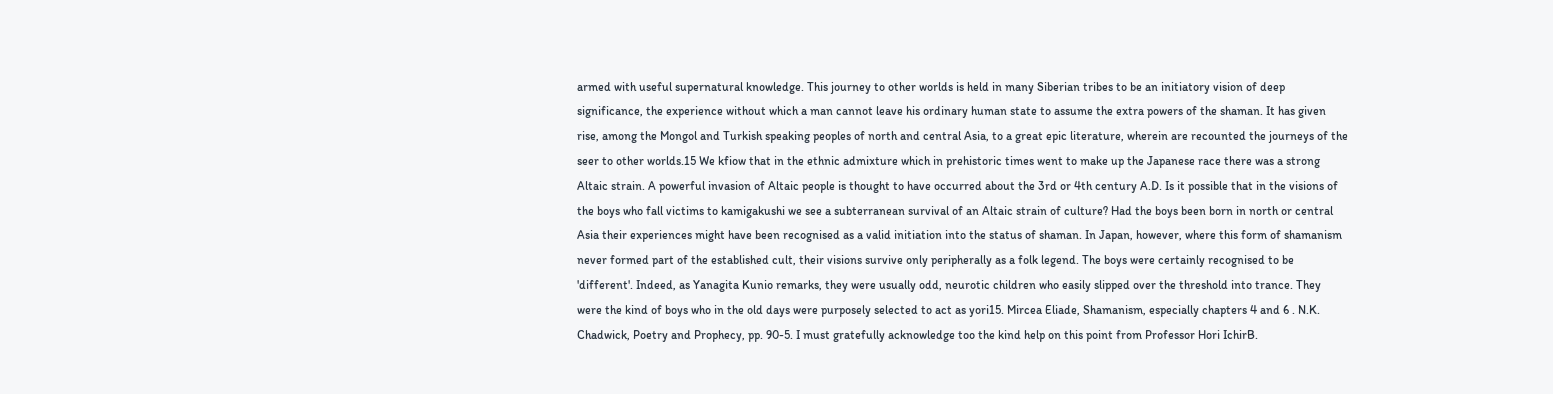armed with useful supernatural knowledge. This journey to other worlds is held in many Siberian tribes to be an initiatory vision of deep significance, the experience without which a man cannot leave his ordinary human state to assume the extra powers of the shaman. It has given rise, among the Mongol and Turkish speaking peoples of north and central Asia, to a great epic literature, wherein are recounted the journeys of the seer to other worlds.15 We kfiow that in the ethnic admixture which in prehistoric times went to make up the Japanese race there was a strong Altaic strain. A powerful invasion of Altaic people is thought to have occurred about the 3rd or 4th century A.D. Is it possible that in the visions of the boys who fall victims to kamigakushi we see a subterranean survival of an Altaic strain of culture? Had the boys been born in north or central Asia their experiences might have been recognised as a valid initiation into the status of shaman. In Japan, however, where this form of shamanism never formed part of the established cult, their visions survive only peripherally as a folk legend. The boys were certainly recognised to be 'different'. Indeed, as Yanagita Kunio remarks, they were usually odd, neurotic children who easily slipped over the threshold into trance. They were the kind of boys who in the old days were purposely selected to act as yori15. Mircea Eliade, Shamanism, especially chapters 4 and 6 . N.K. Chadwick, Poetry and Prophecy, pp. 90-5. I must gratefully acknowledge too the kind help on this point from Professor Hori IchirB.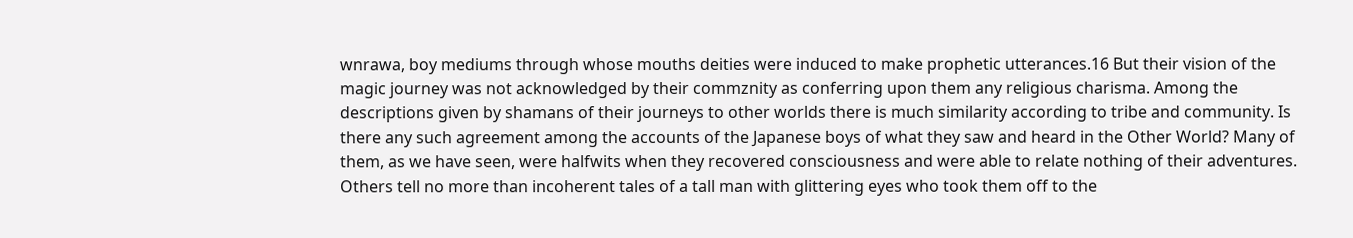wnrawa, boy mediums through whose mouths deities were induced to make prophetic utterances.16 But their vision of the magic journey was not acknowledged by their commznity as conferring upon them any religious charisma. Among the descriptions given by shamans of their journeys to other worlds there is much similarity according to tribe and community. Is there any such agreement among the accounts of the Japanese boys of what they saw and heard in the Other World? Many of them, as we have seen, were halfwits when they recovered consciousness and were able to relate nothing of their adventures. Others tell no more than incoherent tales of a tall man with glittering eyes who took them off to the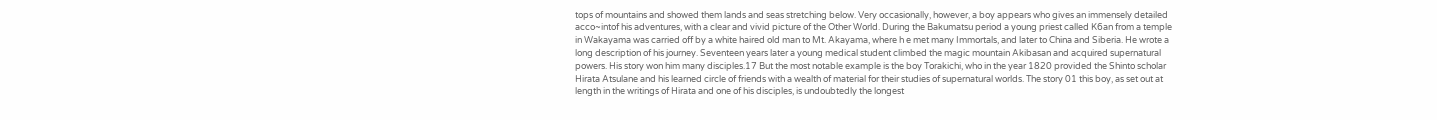tops of mountains and showed them lands and seas stretching below. Very occasionally, however, a boy appears who gives an immensely detailed acco~intof his adventures, with a clear and vivid picture of the Other World. During the Bakumatsu period a young priest called K6an from a temple in Wakayama was carried off by a white haired old man to Mt. Akayama, where h e met many Immortals, and later to China and Siberia. He wrote a long description of his journey. Seventeen years later a young medical student climbed the magic mountain Akibasan and acquired supernatural powers. His story won him many disciples.17 But the most notable example is the boy Torakichi, who in the year 1820 provided the Shinto scholar Hirata Atsulane and his learned circle of friends with a wealth of material for their studies of supernatural worlds. The story 01 this boy, as set out at length in the writings of Hirata and one of his disciples, is undoubtedly the longest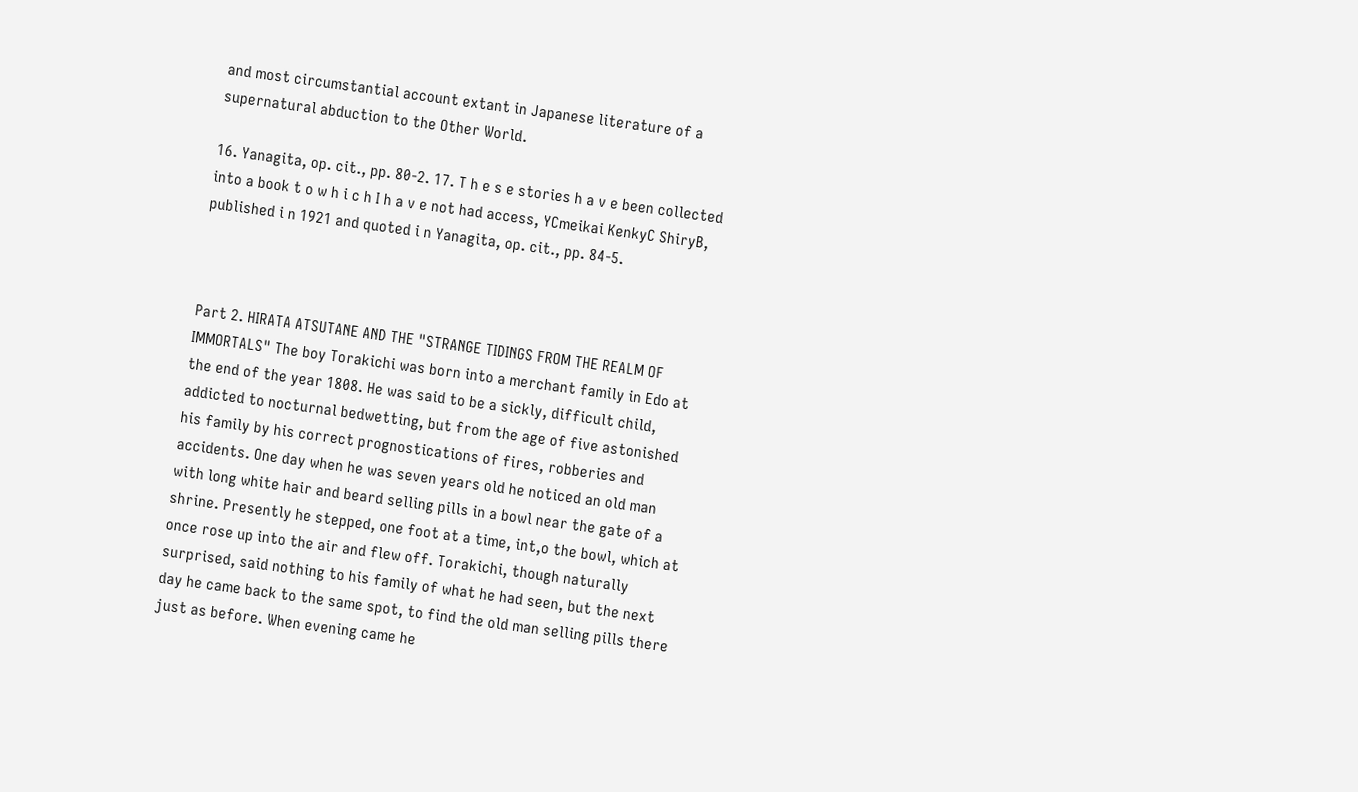and most circumstantial account extant in Japanese literature of a supernatural abduction to the Other World.

16. Yanagita, op. cit., pp. 80-2. 17. T h e s e stories h a v e been collected into a book t o w h i c h I h a v e not had access, YCmeikai KenkyC ShiryB, published i n 1921 and quoted i n Yanagita, op. cit., pp. 84-5.



Part 2. HIRATA ATSUTANE AND THE "STRANGE TIDINGS FROM THE REALM OF IMMORTALS" The boy Torakichi was born into a merchant family in Edo at the end of the year 1808. He was said to be a sickly, difficult child, addicted to nocturnal bedwetting, but from the age of five astonished his family by his correct prognostications of fires, robberies and accidents. One day when he was seven years old he noticed an old man with long white hair and beard selling pills in a bowl near the gate of a shrine. Presently he stepped, one foot at a time, int,o the bowl, which at once rose up into the air and flew off. Torakichi, though naturally surprised, said nothing to his family of what he had seen, but the next day he came back to the same spot, to find the old man selling pills there just as before. When evening came he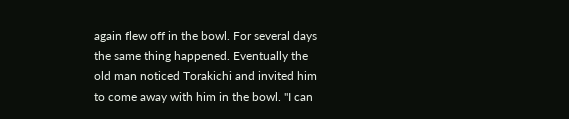again flew off in the bowl. For several days the same thing happened. Eventually the old man noticed Torakichi and invited him to come away with him in the bowl. "I can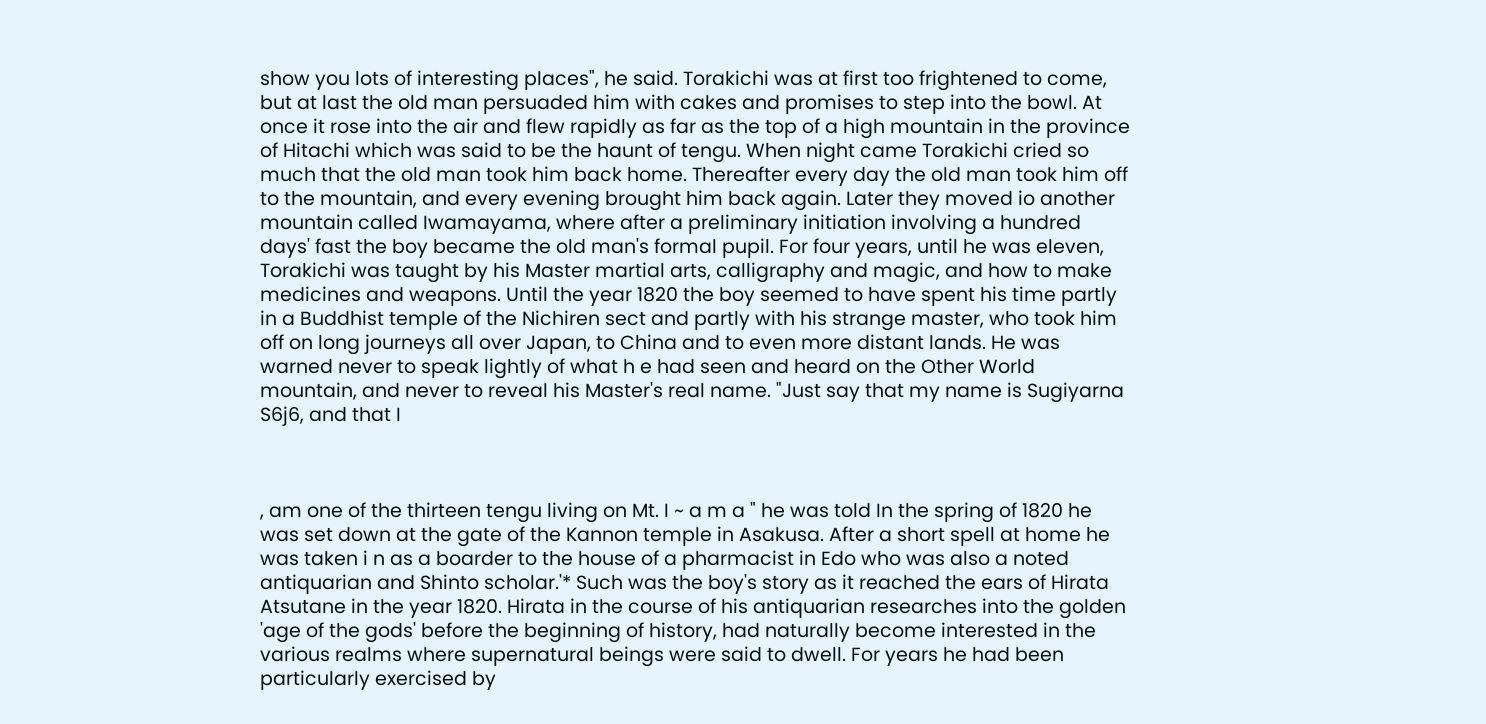show you lots of interesting places", he said. Torakichi was at first too frightened to come, but at last the old man persuaded him with cakes and promises to step into the bowl. At once it rose into the air and flew rapidly as far as the top of a high mountain in the province of Hitachi which was said to be the haunt of tengu. When night came Torakichi cried so much that the old man took him back home. Thereafter every day the old man took him off to the mountain, and every evening brought him back again. Later they moved io another mountain called Iwamayama, where after a preliminary initiation involving a hundred days' fast the boy became the old man's formal pupil. For four years, until he was eleven, Torakichi was taught by his Master martial arts, calligraphy and magic, and how to make medicines and weapons. Until the year 1820 the boy seemed to have spent his time partly in a Buddhist temple of the Nichiren sect and partly with his strange master, who took him off on long journeys all over Japan, to China and to even more distant lands. He was warned never to speak lightly of what h e had seen and heard on the Other World mountain, and never to reveal his Master's real name. "Just say that my name is Sugiyarna S6j6, and that I



, am one of the thirteen tengu living on Mt. I ~ a m a " he was told In the spring of 1820 he was set down at the gate of the Kannon temple in Asakusa. After a short spell at home he was taken i n as a boarder to the house of a pharmacist in Edo who was also a noted antiquarian and Shinto scholar.'* Such was the boy's story as it reached the ears of Hirata Atsutane in the year 1820. Hirata in the course of his antiquarian researches into the golden 'age of the gods' before the beginning of history, had naturally become interested in the various realms where supernatural beings were said to dwell. For years he had been particularly exercised by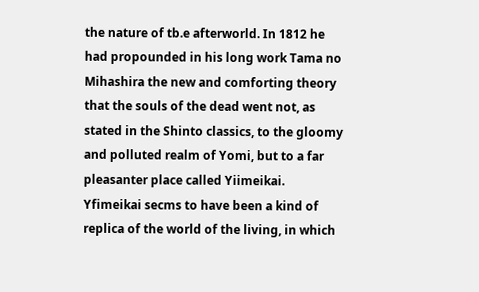the nature of tb.e afterworld. In 1812 he had propounded in his long work Tama no Mihashira the new and comforting theory that the souls of the dead went not, as stated in the Shinto classics, to the gloomy and polluted realm of Yomi, but to a far pleasanter place called Yiimeikai. Yfimeikai secms to have been a kind of replica of the world of the living, in which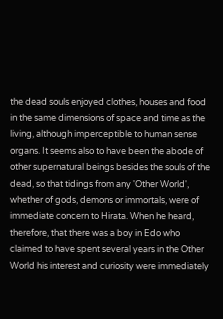the dead souls enjoyed clothes, houses and food in the same dimensions of space and time as the living, although imperceptible to human sense organs. It seems also to have been the abode of other supernatural beings besides the souls of the dead, so that tidings from any 'Other World', whether of gods, demons or immortals, were of immediate concern to Hirata. When he heard, therefore, that there was a boy in Edo who claimed to have spent several years in the Other World his interest and curiosity were immediately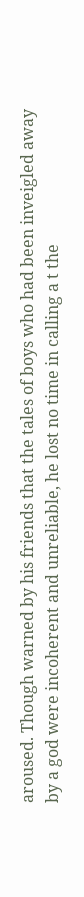aroused. Though warned by his friends that the tales of boys who had been inveigled away by a god were incoherent and unreliable, he lost no time in calling a t the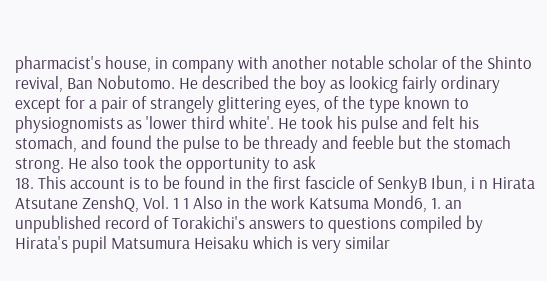pharmacist's house, in company with another notable scholar of the Shinto revival, Ban Nobutomo. He described the boy as lookicg fairly ordinary except for a pair of strangely glittering eyes, of the type known to physiognomists as 'lower third white'. He took his pulse and felt his stomach, and found the pulse to be thready and feeble but the stomach strong. He also took the opportunity to ask
18. This account is to be found in the first fascicle of SenkyB Ibun, i n Hirata Atsutane ZenshQ, Vol. 1 1 Also in the work Katsuma Mond6, 1. an unpublished record of Torakichi's answers to questions compiled by Hirata's pupil Matsumura Heisaku which is very similar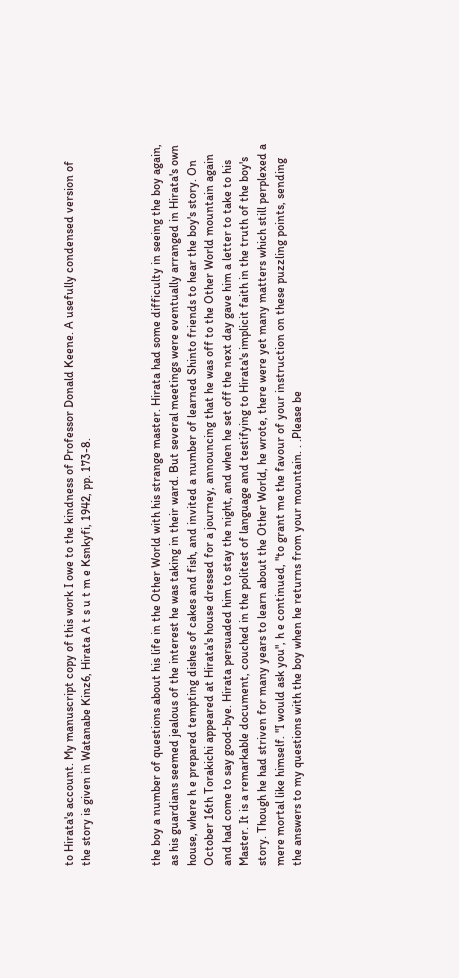to Hirata's account. My manuscript copy of this work I owe to the kindness of Professor Donald Keene. A usefully condensed version of the story is given in Watanabe Kinz6, Hirata A t s u t m e Ksnkyfi, 1942, pp. 173-8.



the boy a number of questions about his life in the Other World with his strange master. Hirata had some difficulty in seeing the boy again, as his guardians seemed jealous of the interest he was taking in their ward. But several meetings were eventually arranged in Hirata's own house, where h e prepared tempting dishes of cakes and fish, and invited a number of learned Shinto friends to hear the boy's story. On October 16th Torakichi appeared at Hirata's house dressed for a journey, announcing that he was off to the Other World mountain again and had come to say good-bye. Hirata persuaded him to stay the night, and when he set off the next day gave him a letter to take to his Master. It is a remarkable document, couched in the politest of language and testifying to Hirata's implicit faith in the truth of the boy's story. Though he had striven for many years to learn about the Other World, he wrote, there were yet many matters which still perplexed a mere mortal like himself. "I would ask you", h e continued, "to grant me the favour of your instruction on these puzzling points, sending the answers to my questions with the boy when he returns from your mountain. . .Please be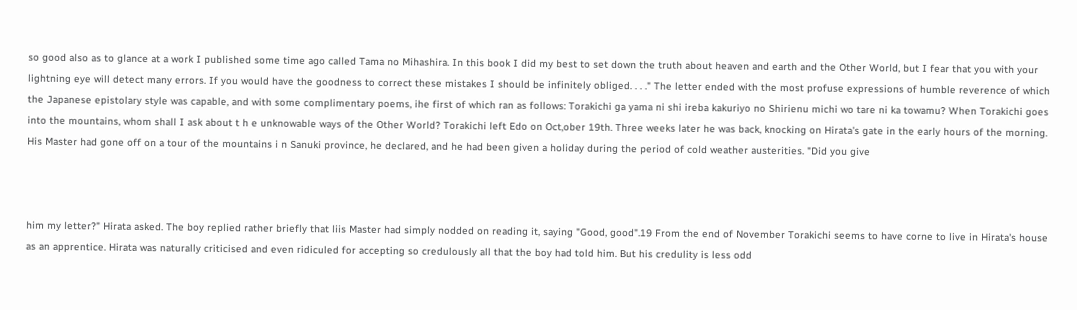so good also as to glance at a work I published some time ago called Tama no Mihashira. In this book I did my best to set down the truth about heaven and earth and the Other World, but I fear that you with your lightning eye will detect many errors. If you would have the goodness to correct these mistakes I should be infinitely obliged. . . ." The letter ended with the most profuse expressions of humble reverence of which the Japanese epistolary style was capable, and with some complimentary poems, ihe first of which ran as follows: Torakichi ga yama ni shi ireba kakuriyo no Shirienu michi wo tare ni ka towamu? When Torakichi goes into the mountains, whom shall I ask about t h e unknowable ways of the Other World? Torakichi left Edo on Oct,ober 19th. Three weeks later he was back, knocking on Hirata's gate in the early hours of the morning. His Master had gone off on a tour of the mountains i n Sanuki province, he declared, and he had been given a holiday during the period of cold weather austerities. "Did you give



him my letter?" Hirata asked. The boy replied rather briefly that liis Master had simply nodded on reading it, saying "Good, good".19 From the end of November Torakichi seems to have corne to live in Hirata's house as an apprentice. Hirata was naturally criticised and even ridiculed for accepting so credulously all that the boy had told him. But his credulity is less odd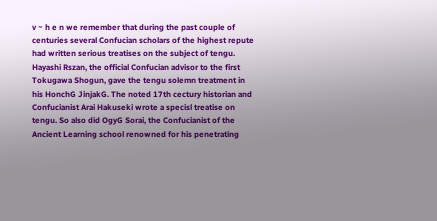v ~ h e n we remember that during the past couple of centuries several Confucian scholars of the highest repute had written serious treatises on the subject of tengu. Hayashi Rszan, the official Confucian advisor to the first Tokugawa Shogun, gave the tengu solemn treatment in his HonchG JinjakG. The noted 17th cectury historian and Confucianist Arai Hakuseki wrote a specisl treatise on tengu. So also did OgyG Sorai, the Confucianist of the Ancient Learning school renowned for his penetrating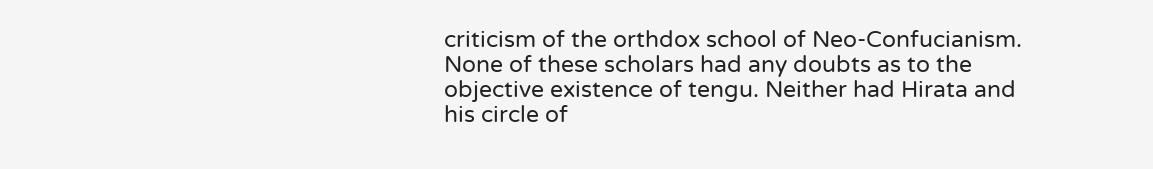criticism of the orthdox school of Neo-Confucianism. None of these scholars had any doubts as to the objective existence of tengu. Neither had Hirata and his circle of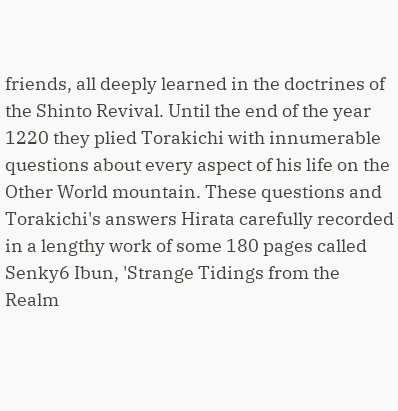friends, all deeply learned in the doctrines of the Shinto Revival. Until the end of the year 1220 they plied Torakichi with innumerable questions about every aspect of his life on the Other World mountain. These questions and Torakichi's answers Hirata carefully recorded in a lengthy work of some 180 pages called Senky6 Ibun, 'Strange Tidings from the Realm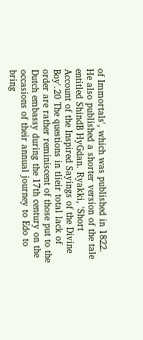of Immortals', which was published in 1822. He also published a shorter version of the tale entitled ShindB HyGdan. Ryakki, 'Short Account of the Inspired Sayings of the Divine Boy'.20 The questions in tlieir total lack of order are rather reminiscent of those put to the Dutch embassy during the 17th century on the occasions of their annual journey to Edo to bring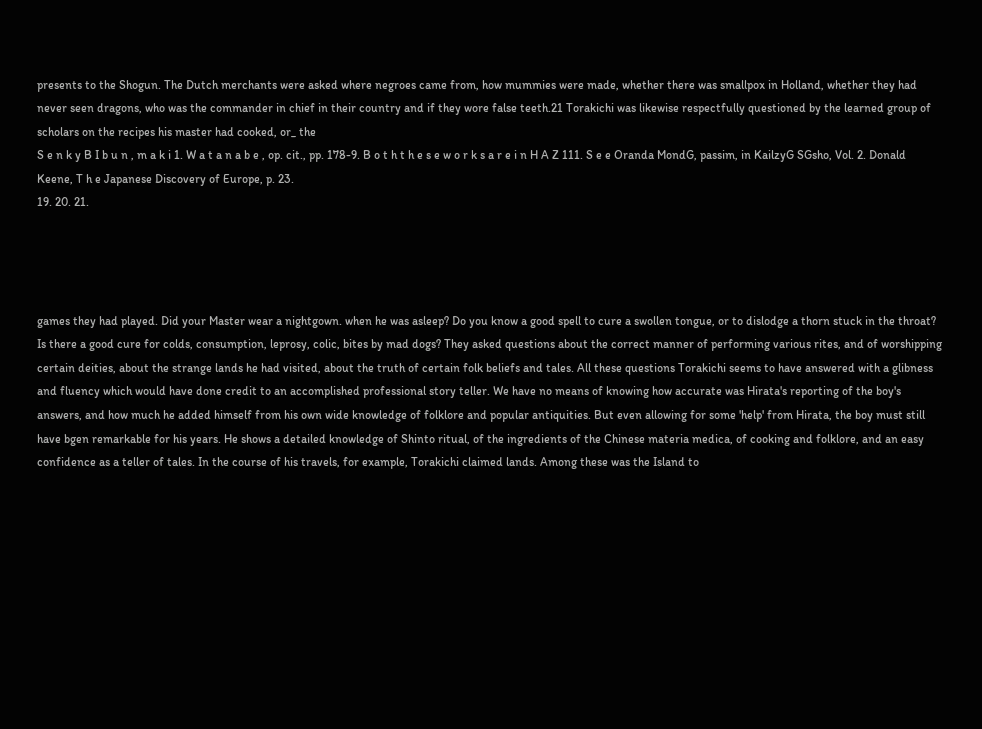presents to the Shogun. The Dutch merchants were asked where negroes came from, how mummies were made, whether there was smallpox in Holland, whether they had never seen dragons, who was the commander in chief in their country and if they wore false teeth.21 Torakichi was likewise respectfully questioned by the learned group of scholars on the recipes his master had cooked, or_ the
S e n k y B I b u n , m a k i 1. W a t a n a b e , op. cit., pp. 178-9. B o t h t h e s e w o r k s a r e i n H A Z 111. S e e Oranda MondG, passim, in KailzyG SGsho, Vol. 2. Donald Keene, T h e Japanese Discovery of Europe, p. 23.
19. 20. 21.




games they had played. Did your Master wear a nightgown. when he was asleep? Do you know a good spell to cure a swollen tongue, or to dislodge a thorn stuck in the throat? Is there a good cure for colds, consumption, leprosy, colic, bites by mad dogs? They asked questions about the correct manner of performing various rites, and of worshipping certain deities, about the strange lands he had visited, about the truth of certain folk beliefs and tales. All these questions Torakichi seems to have answered with a glibness and fluency which would have done credit to an accomplished professional story teller. We have no means of knowing how accurate was Hirata's reporting of the boy's answers, and how much he added himself from his own wide knowledge of folklore and popular antiquities. But even allowing for some 'help' from Hirata, the boy must still have bgen remarkable for his years. He shows a detailed knowledge of Shinto ritual, of the ingredients of the Chinese materia medica, of cooking and folklore, and an easy confidence as a teller of tales. In the course of his travels, for example, Torakichi claimed lands. Among these was the Island to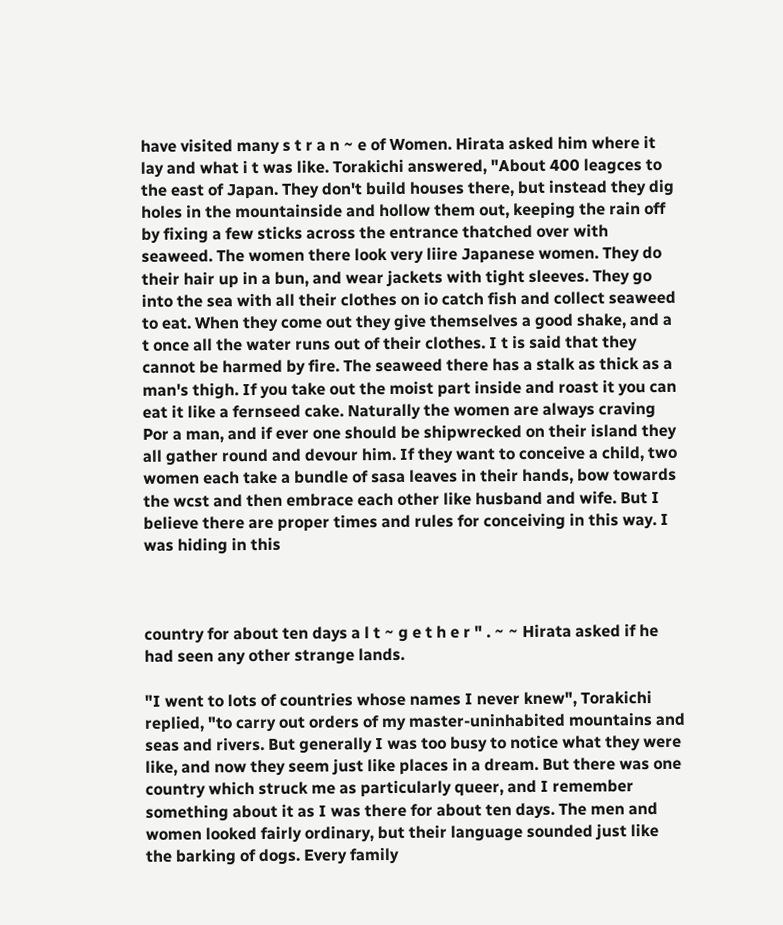have visited many s t r a n ~ e of Women. Hirata asked him where it lay and what i t was like. Torakichi answered, "About 400 leagces to the east of Japan. They don't build houses there, but instead they dig holes in the mountainside and hollow them out, keeping the rain off by fixing a few sticks across the entrance thatched over with seaweed. The women there look very liire Japanese women. They do their hair up in a bun, and wear jackets with tight sleeves. They go into the sea with all their clothes on io catch fish and collect seaweed to eat. When they come out they give themselves a good shake, and a t once all the water runs out of their clothes. I t is said that they cannot be harmed by fire. The seaweed there has a stalk as thick as a man's thigh. If you take out the moist part inside and roast it you can eat it like a fernseed cake. Naturally the women are always craving Por a man, and if ever one should be shipwrecked on their island they all gather round and devour him. If they want to conceive a child, two women each take a bundle of sasa leaves in their hands, bow towards the wcst and then embrace each other like husband and wife. But I believe there are proper times and rules for conceiving in this way. I was hiding in this



country for about ten days a l t ~ g e t h e r " . ~ ~ Hirata asked if he had seen any other strange lands.

"I went to lots of countries whose names I never knew", Torakichi replied, "to carry out orders of my master-uninhabited mountains and seas and rivers. But generally I was too busy to notice what they were like, and now they seem just like places in a dream. But there was one country which struck me as particularly queer, and I remember something about it as I was there for about ten days. The men and women looked fairly ordinary, but their language sounded just like the barking of dogs. Every family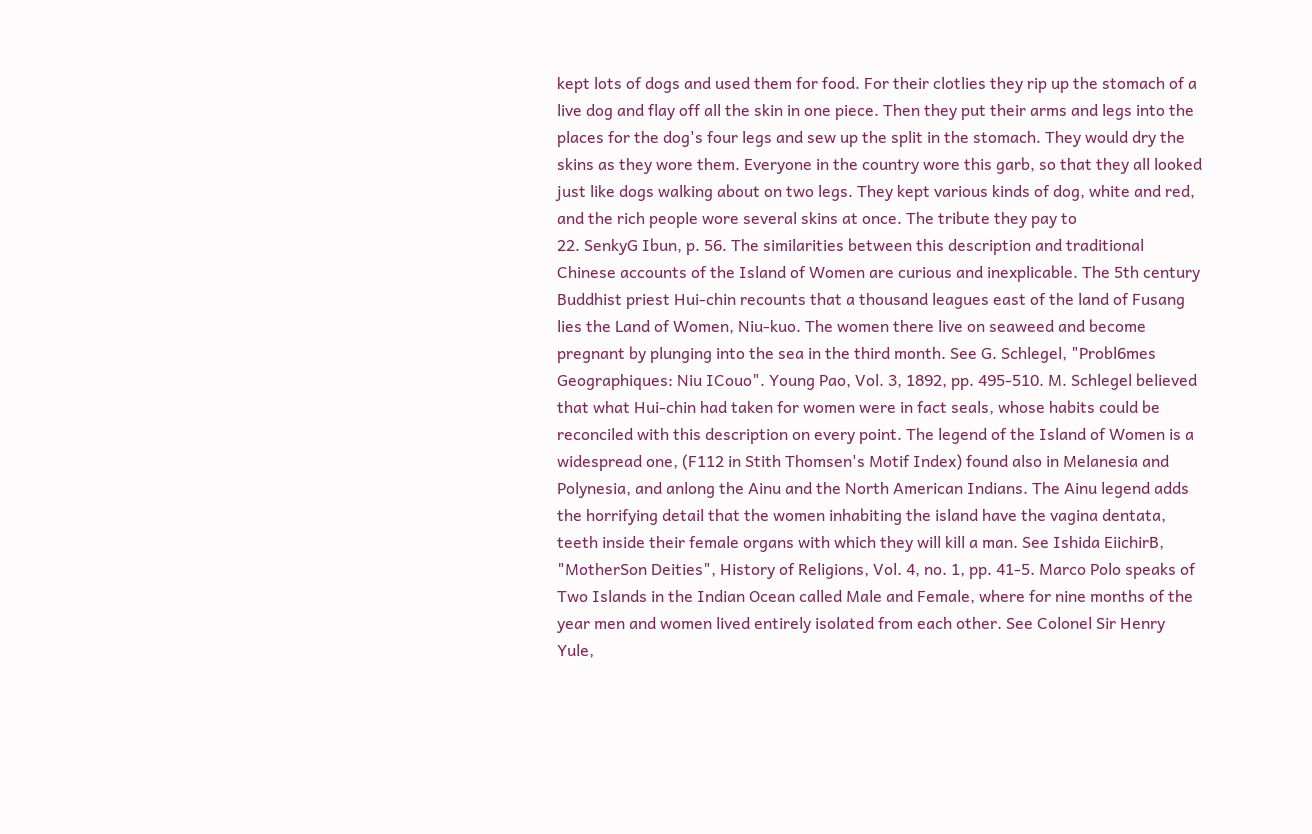kept lots of dogs and used them for food. For their clotlies they rip up the stomach of a live dog and flay off all the skin in one piece. Then they put their arms and legs into the places for the dog's four legs and sew up the split in the stomach. They would dry the skins as they wore them. Everyone in the country wore this garb, so that they all looked just like dogs walking about on two legs. They kept various kinds of dog, white and red, and the rich people wore several skins at once. The tribute they pay to
22. SenkyG Ibun, p. 56. The similarities between this description and traditional Chinese accounts of the Island of Women are curious and inexplicable. The 5th century Buddhist priest Hui-chin recounts that a thousand leagues east of the land of Fusang lies the Land of Women, Niu-kuo. The women there live on seaweed and become pregnant by plunging into the sea in the third month. See G. Schlegel, "Probl6mes Geographiques: Niu ICouo". Young Pao, Vol. 3, 1892, pp. 495-510. M. Schlegel believed that what Hui-chin had taken for women were in fact seals, whose habits could be reconciled with this description on every point. The legend of the Island of Women is a widespread one, (F112 in Stith Thomsen's Motif Index) found also in Melanesia and Polynesia, and anlong the Ainu and the North American Indians. The Ainu legend adds the horrifying detail that the women inhabiting the island have the vagina dentata, teeth inside their female organs with which they will kill a man. See Ishida EiichirB, "MotherSon Deities", History of Religions, Vol. 4, no. 1, pp. 41-5. Marco Polo speaks of Two Islands in the Indian Ocean called Male and Female, where for nine months of the year men and women lived entirely isolated from each other. See Colonel Sir Henry Yule,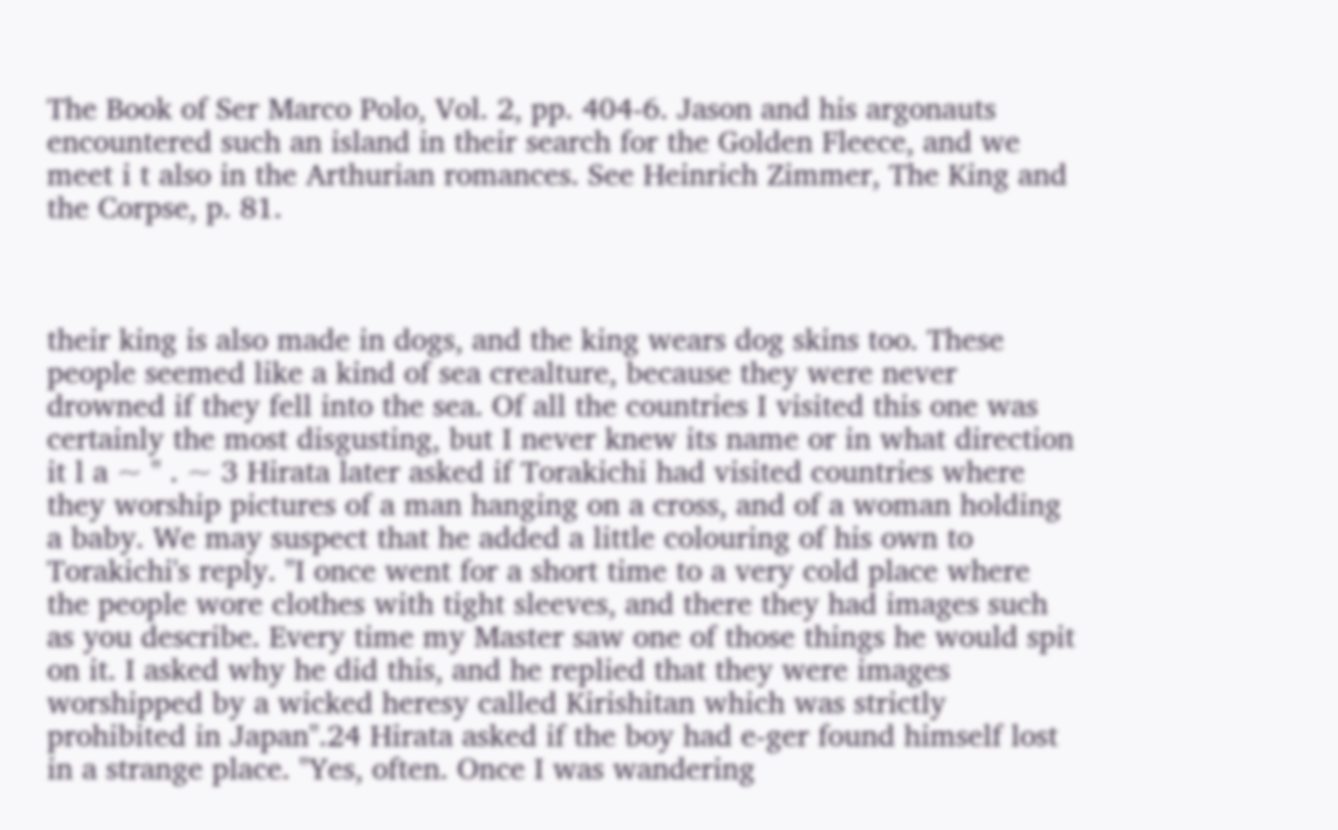The Book of Ser Marco Polo, Vol. 2, pp. 404-6. Jason and his argonauts encountered such an island in their search for the Golden Fleece, and we meet i t also in the Arthurian romances. See Heinrich Zimmer, The King and the Corpse, p. 81.



their king is also made in dogs, and the king wears dog skins too. These people seemed like a kind of sea crealture, because they were never drowned if they fell into the sea. Of all the countries I visited this one was certainly the most disgusting, but I never knew its name or in what direction it l a ~ " . ~ 3 Hirata later asked if Torakichi had visited countries where they worship pictures of a man hanging on a cross, and of a woman holding a baby. We may suspect that he added a little colouring of his own to Torakichi's reply. "I once went for a short time to a very cold place where the people wore clothes with tight sleeves, and there they had images such as you describe. Every time my Master saw one of those things he would spit on it. I asked why he did this, and he replied that they were images worshipped by a wicked heresy called Kirishitan which was strictly prohibited in Japan".24 Hirata asked if the boy had e-ger found himself lost in a strange place. "Yes, often. Once I was wandering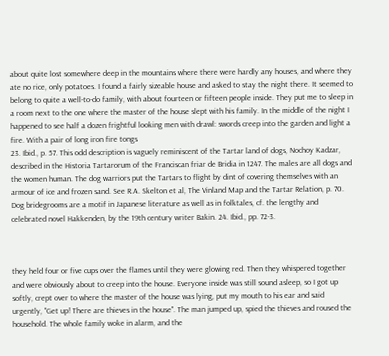about quite lost somewhere deep in the mountains where there were hardly any houses, and where they ate no rice, only potatoes. I found a fairly sizeable house and asked to stay the night there. It seemed to belong to quite a well-to-do family, with about fourteen or fifteen people inside. They put me to sleep in a room next to the one where the master of the house slept with his family. In the middle of the night I happened to see half a dozen frightful looking men with drawl: swords creep into the garden and light a fire. With a pair of long iron fire tongs
23. Ibid., p. 57. This odd description is vaguely reminiscent of the Tartar land of dogs, Nochoy Kadzar, described in the Historia Tartarorum of the Franciscan friar de Bridia in 1247. The males are all dogs and the women human. The dog warriors put the Tartars to flight by dint of covering themselves with an armour of ice and frozen sand. See R.A. Skelton et al, The Vinland Map and the Tartar Relation, p. 70. Dog bridegrooms are a motif in Japanese literature as well as in folktales, cf. the lengthy and celebrated novel Hakkenden, by the 19th century writer Bakin. 24. Ibid., pp. 72-3.



they held four or five cups over the flames until they were glowing red. Then they whispered together and were obviously about to creep into the house. Everyone inside was still sound asleep, so I got up softly, crept over to where the master of the house was lying, put my mouth to his ear and said urgently, "Get up! There are thieves in the house". The man jumped up, spied the thieves and roused the household. The whole family woke in alarm, and the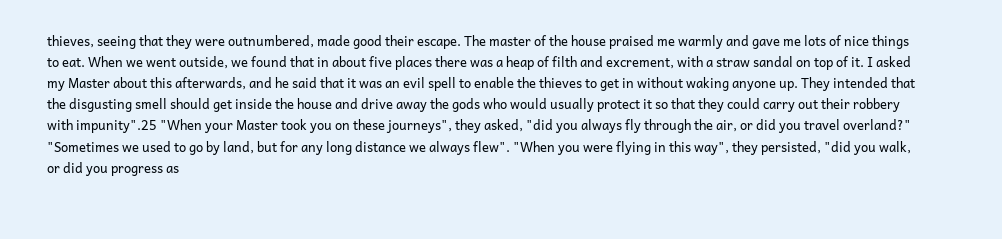thieves, seeing that they were outnumbered, made good their escape. The master of the house praised me warmly and gave me lots of nice things to eat. When we went outside, we found that in about five places there was a heap of filth and excrement, with a straw sandal on top of it. I asked my Master about this afterwards, and he said that it was an evil spell to enable the thieves to get in without waking anyone up. They intended that the disgusting smell should get inside the house and drive away the gods who would usually protect it so that they could carry out their robbery with impunity".25 "When your Master took you on these journeys", they asked, "did you always fly through the air, or did you travel overland?" "Sometimes we used to go by land, but for any long distance we always flew". "When you were flying in this way", they persisted, "did you walk, or did you progress as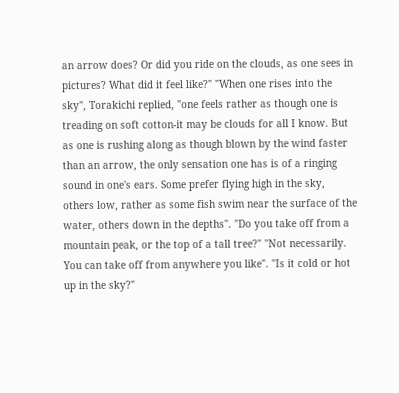an arrow does? Or did you ride on the clouds, as one sees in pictures? What did it feel like?" "When one rises into the sky", Torakichi replied, "one feels rather as though one is treading on soft cotton-it may be clouds for all I know. But as one is rushing along as though blown by the wind faster than an arrow, the only sensation one has is of a ringing sound in one's ears. Some prefer flying high in the sky, others low, rather as some fish swim near the surface of the water, others down in the depths". "Do you take off from a mountain peak, or the top of a tall tree?" ''Not necessarily. You can take off from anywhere you like". "Is it cold or hot up in the sky?"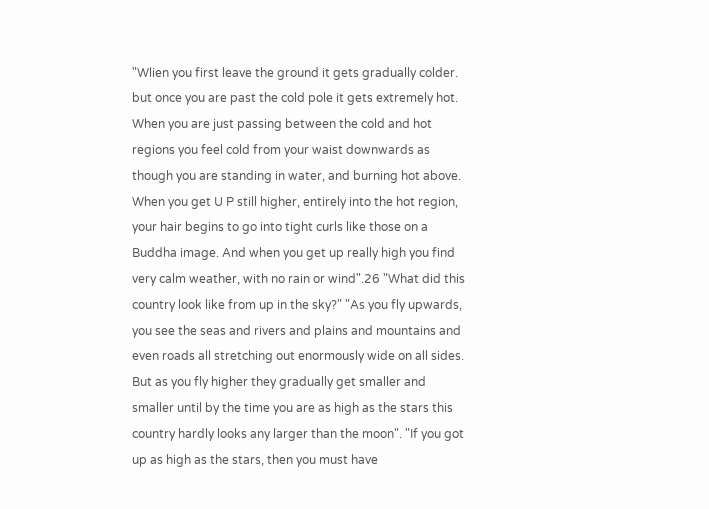"Wlien you first leave the ground it gets gradually colder. but once you are past the cold pole it gets extremely hot. When you are just passing between the cold and hot regions you feel cold from your waist downwards as though you are standing in water, and burning hot above. When you get U P still higher, entirely into the hot region, your hair begins to go into tight curls like those on a Buddha image. And when you get up really high you find very calm weather, with no rain or wind".26 "What did this country look like from up in the sky?" "As you fly upwards, you see the seas and rivers and plains and mountains and even roads all stretching out enormously wide on all sides. But as you fly higher they gradually get smaller and smaller until by the time you are as high as the stars this country hardly looks any larger than the moon". "If you got up as high as the stars, then you must have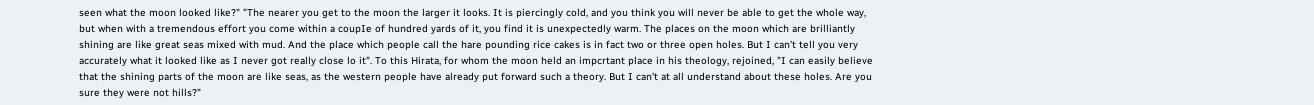seen what the moon looked like?" "The nearer you get to the moon the larger it looks. It is piercingly cold, and you think you will never be able to get the whole way, but when with a tremendous effort you come within a coupIe of hundred yards of it, you find it is unexpectedly warm. The places on the moon which are brilliantly shining are like great seas mixed with mud. And the place which people call the hare pounding rice cakes is in fact two or three open holes. But I can't tell you very accurately what it looked like as I never got really close lo it". To this Hirata, for whom the moon held an impcrtant place in his theology, rejoined, "I can easily believe that the shining parts of the moon are like seas, as the western people have already put forward such a theory. But I can't at all understand about these holes. Are you sure they were not hills?"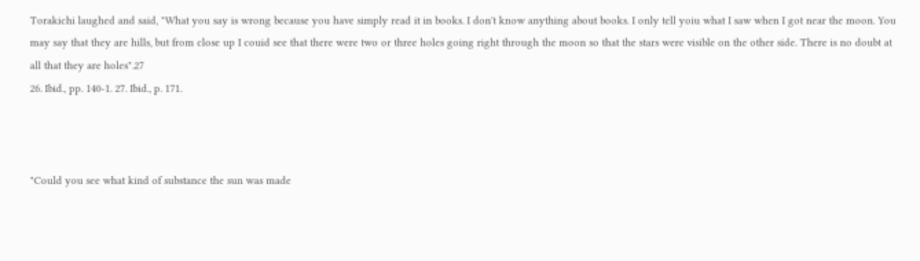Torakichi laughed and said, "What you say is wrong because you have simply read it in books. I don't know anything about books. I only tell yoiu what I saw when I got near the moon. You may say that they are hills, but from close up I couid see that there were two or three holes going right through the moon so that the stars were visible on the other side. There is no doubt at all that they are holes".27
26. Ibid., pp. 140-1. 27. Ibid., p. 171.



"Could you see what kind of substance the sun was made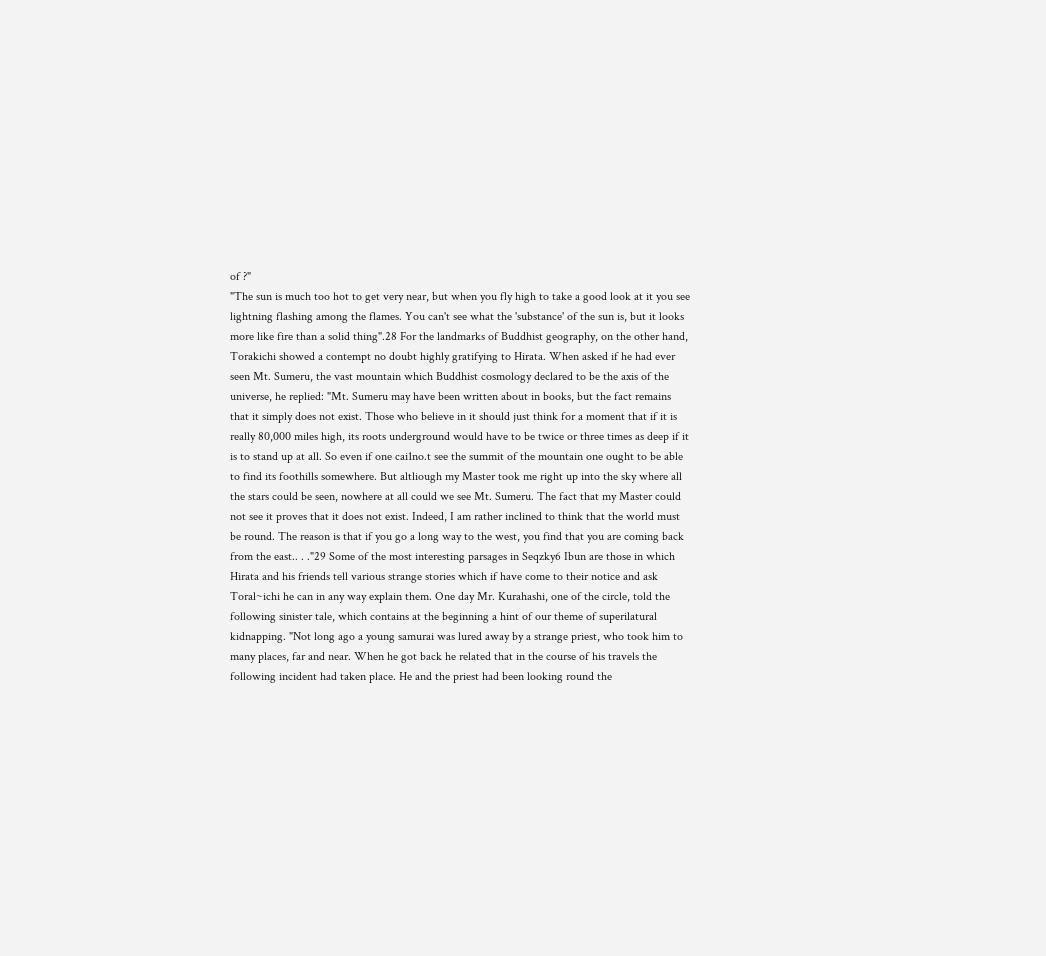of ?"
"The sun is much too hot to get very near, but when you fly high to take a good look at it you see lightning flashing among the flames. You can't see what the 'substance' of the sun is, but it looks more like fire than a solid thing".28 For the landmarks of Buddhist geography, on the other hand, Torakichi showed a contempt no doubt highly gratifying to Hirata. When asked if he had ever seen Mt. Sumeru, the vast mountain which Buddhist cosmology declared to be the axis of the universe, he replied: "Mt. Sumeru may have been written about in books, but the fact remains that it simply does not exist. Those who believe in it should just think for a moment that if it is really 80,000 miles high, its roots underground would have to be twice or three times as deep if it is to stand up at all. So even if one cai1no.t see the summit of the mountain one ought to be able to find its foothills somewhere. But altliough my Master took me right up into the sky where all the stars could be seen, nowhere at all could we see Mt. Sumeru. The fact that my Master could not see it proves that it does not exist. Indeed, I am rather inclined to think that the world must be round. The reason is that if you go a long way to the west, you find that you are coming back from the east.. . ."29 Some of the most interesting parsages in Seqzky6 Ibun are those in which Hirata and his friends tell various strange stories which if have come to their notice and ask Toral~ichi he can in any way explain them. One day Mr. Kurahashi, one of the circle, told the following sinister tale, which contains at the beginning a hint of our theme of superilatural kidnapping. "Not long ago a young samurai was lured away by a strange priest, who took him to many places, far and near. When he got back he related that in the course of his travels the following incident had taken place. He and the priest had been looking round the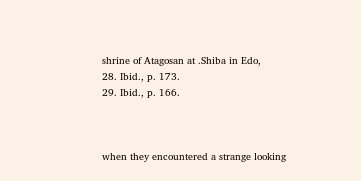shrine of Atagosan at .Shiba in Edo,
28. Ibid., p. 173.
29. Ibid., p. 166.



when they encountered a strange looking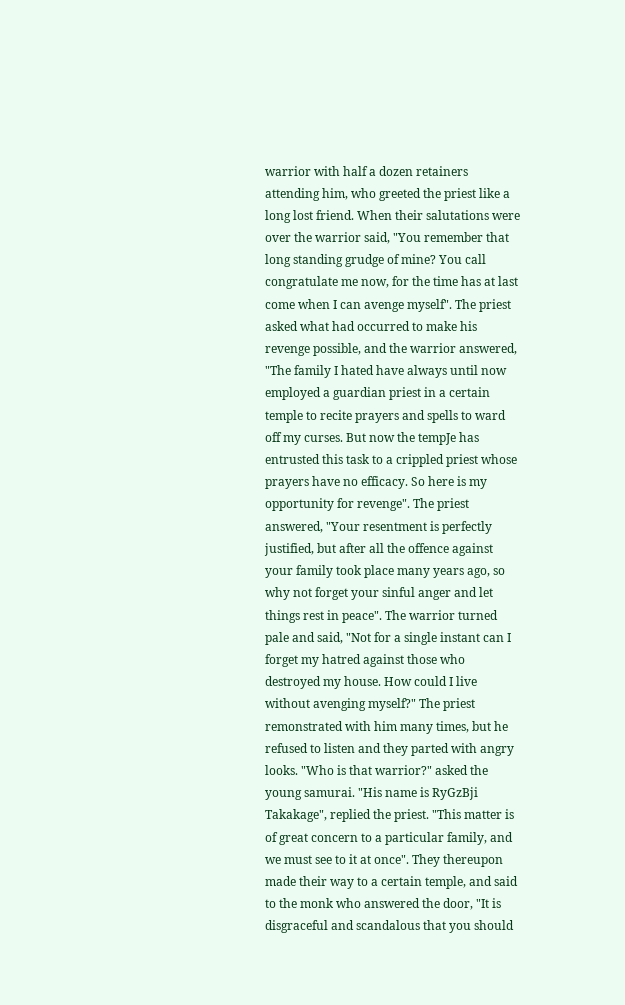warrior with half a dozen retainers attending him, who greeted the priest like a long lost friend. When their salutations were over the warrior said, "You remember that long standing grudge of mine? You call congratulate me now, for the time has at last come when I can avenge myself". The priest asked what had occurred to make his revenge possible, and the warrior answered, "The family I hated have always until now employed a guardian priest in a certain temple to recite prayers and spells to ward off my curses. But now the tempJe has entrusted this task to a crippled priest whose prayers have no efficacy. So here is my opportunity for revenge". The priest answered, "Your resentment is perfectly justified, but after all the offence against your family took place many years ago, so why not forget your sinful anger and let things rest in peace". The warrior turned pale and said, "Not for a single instant can I forget my hatred against those who destroyed my house. How could I live without avenging myself?" The priest remonstrated with him many times, but he refused to listen and they parted with angry looks. "Who is that warrior?" asked the young samurai. "His name is RyGzBji Takakage", replied the priest. "This matter is of great concern to a particular family, and we must see to it at once". They thereupon made their way to a certain temple, and said to the monk who answered the door, "It is disgraceful and scandalous that you should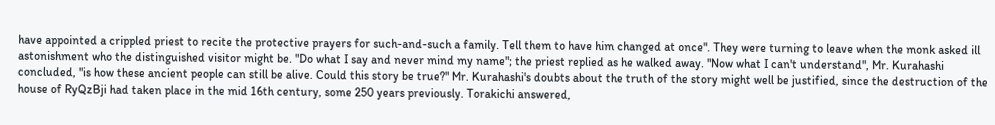have appointed a crippled priest to recite the protective prayers for such-and-such a family. Tell them to have him changed at once". They were turning to leave when the monk asked ill astonishment who the distinguished visitor might be. "Do what I say and never mind my name"; the priest replied as he walked away. "Now what I can't understand", Mr. Kurahashi concluded, "is how these ancient people can still be alive. Could this story be true?" Mr. Kurahashi's doubts about the truth of the story might well be justified, since the destruction of the house of RyQzBji had taken place in the mid 16th century, some 250 years previously. Torakichi answered,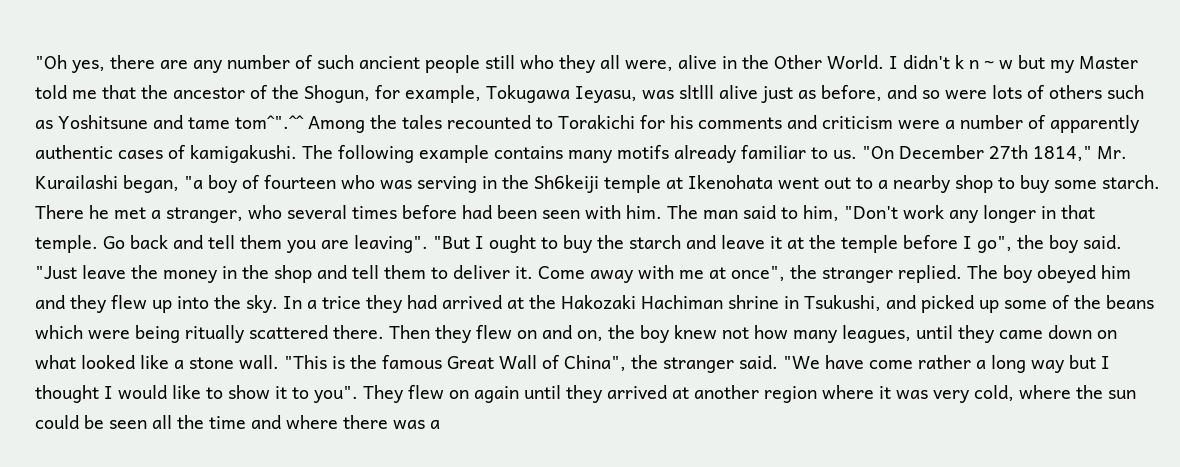"Oh yes, there are any number of such ancient people still who they all were, alive in the Other World. I didn't k n ~ w but my Master told me that the ancestor of the Shogun, for example, Tokugawa Ieyasu, was sltlll alive just as before, and so were lots of others such as Yoshitsune and tame tom^".^^ Among the tales recounted to Torakichi for his comments and criticism were a number of apparently authentic cases of kamigakushi. The following example contains many motifs already familiar to us. "On December 27th 1814," Mr. Kurailashi began, "a boy of fourteen who was serving in the Sh6keiji temple at Ikenohata went out to a nearby shop to buy some starch. There he met a stranger, who several times before had been seen with him. The man said to him, "Don't work any longer in that temple. Go back and tell them you are leaving". "But I ought to buy the starch and leave it at the temple before I go", the boy said. "Just leave the money in the shop and tell them to deliver it. Come away with me at once", the stranger replied. The boy obeyed him and they flew up into the sky. In a trice they had arrived at the Hakozaki Hachiman shrine in Tsukushi, and picked up some of the beans which were being ritually scattered there. Then they flew on and on, the boy knew not how many leagues, until they came down on what looked like a stone wall. "This is the famous Great Wall of China", the stranger said. "We have come rather a long way but I thought I would like to show it to you". They flew on again until they arrived at another region where it was very cold, where the sun could be seen all the time and where there was a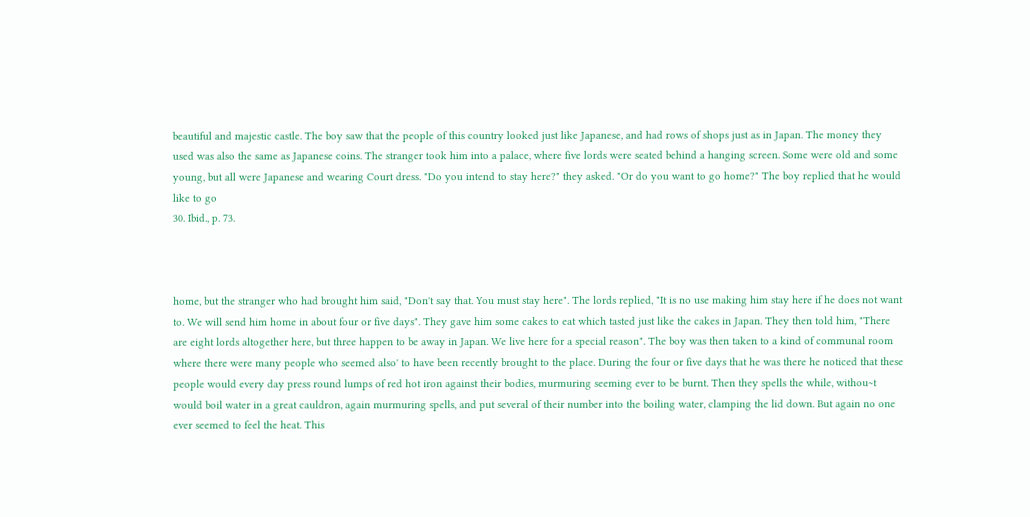beautiful and majestic castle. The boy saw that the people of this country looked just like Japanese, and had rows of shops just as in Japan. The money they used was also the same as Japanese coins. The stranger took him into a palace, where five lords were seated behind a hanging screen. Some were old and some young, but all were Japanese and wearing Court dress. "Do you intend to stay here?" they asked. "Or do you want to go home?" The boy replied that he would like to go
30. Ibid., p. 73.



home, but the stranger who had brought him said, "Don't say that. You must stay here". The lords replied, "It is no use making him stay here if he does not want to. We will send him home in about four or five days". They gave him some cakes to eat which tasted just like the cakes in Japan. They then told him, "There are eight lords altogether here, but three happen to be away in Japan. We live here for a special reason". The boy was then taken to a kind of communal room where there were many people who seemed also' to have been recently brought to the place. During the four or five days that he was there he noticed that these people would every day press round lumps of red hot iron against their bodies, murmuring seeming ever to be burnt. Then they spells the while, withou~t would boil water in a great cauldron, again murmuring spells, and put several of their number into the boiling water, clamping the lid down. But again no one ever seemed to feel the heat. This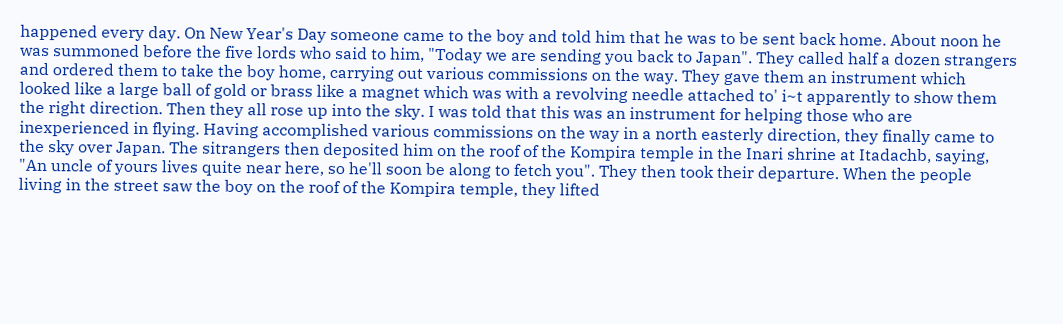happened every day. On New Year's Day someone came to the boy and told him that he was to be sent back home. About noon he was summoned before the five lords who said to him, "Today we are sending you back to Japan". They called half a dozen strangers and ordered them to take the boy home, carrying out various commissions on the way. They gave them an instrument which looked like a large ball of gold or brass like a magnet which was with a revolving needle attached to' i~t apparently to show them the right direction. Then they all rose up into the sky. I was told that this was an instrument for helping those who are inexperienced in flying. Having accomplished various commissions on the way in a north easterly direction, they finally came to the sky over Japan. The sitrangers then deposited him on the roof of the Kompira temple in the Inari shrine at Itadachb, saying, "An uncle of yours lives quite near here, so he'll soon be along to fetch you". They then took their departure. When the people living in the street saw the boy on the roof of the Kompira temple, they lifted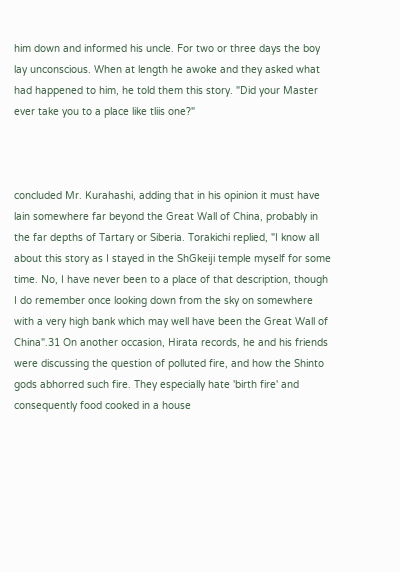him down and informed his uncle. For two or three days the boy lay unconscious. When at length he awoke and they asked what had happened to him, he told them this story. "Did your Master ever take you to a place like tliis one?"



concluded Mr. Kurahashi, adding that in his opinion it must have lain somewhere far beyond the Great Wall of China, probably in the far depths of Tartary or Siberia. Torakichi replied, "I know all about this story as I stayed in the ShGkeiji temple myself for some time. No, I have never been to a place of that description, though I do remember once looking down from the sky on somewhere with a very high bank which may well have been the Great Wall of China".31 On another occasion, Hirata records, he and his friends were discussing the question of polluted fire, and how the Shinto gods abhorred such fire. They especially hate 'birth fire' and consequently food cooked in a house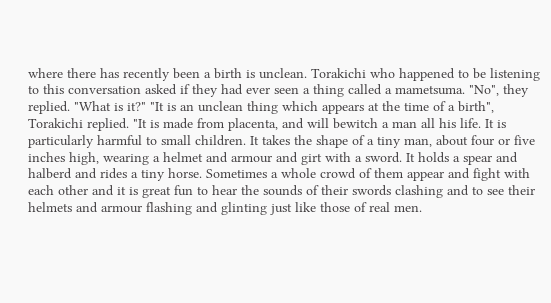where there has recently been a birth is unclean. Torakichi who happened to be listening to this conversation asked if they had ever seen a thing called a mametsuma. "No", they replied. "What is it?" "It is an unclean thing which appears at the time of a birth", Torakichi replied. "It is made from placenta, and will bewitch a man all his life. It is particularly harmful to small children. It takes the shape of a tiny man, about four or five inches high, wearing a helmet and armour and girt with a sword. It holds a spear and halberd and rides a tiny horse. Sometimes a whole crowd of them appear and fight with each other and it is great fun to hear the sounds of their swords clashing and to see their helmets and armour flashing and glinting just like those of real men.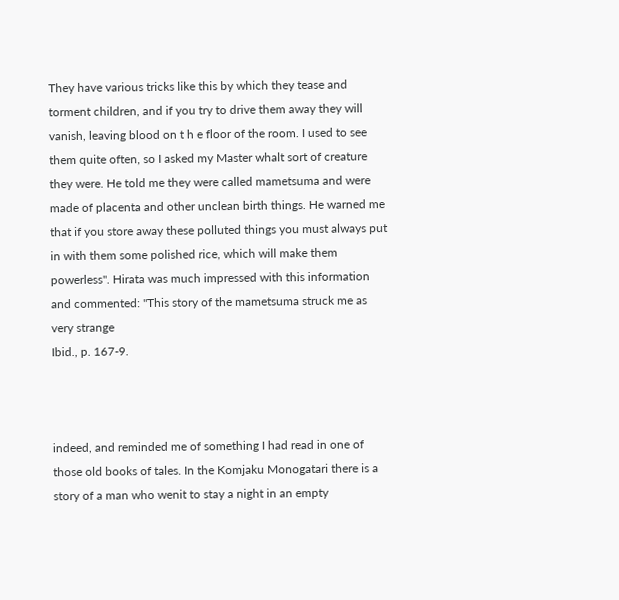They have various tricks like this by which they tease and torment children, and if you try to drive them away they will vanish, leaving blood on t h e floor of the room. I used to see them quite often, so I asked my Master whalt sort of creature they were. He told me they were called mametsuma and were made of placenta and other unclean birth things. He warned me that if you store away these polluted things you must always put in with them some polished rice, which will make them powerless". Hirata was much impressed with this information and commented: "This story of the mametsuma struck me as very strange
Ibid., p. 167-9.



indeed, and reminded me of something I had read in one of those old books of tales. In the Komjaku Monogatari there is a story of a man who wenit to stay a night in an empty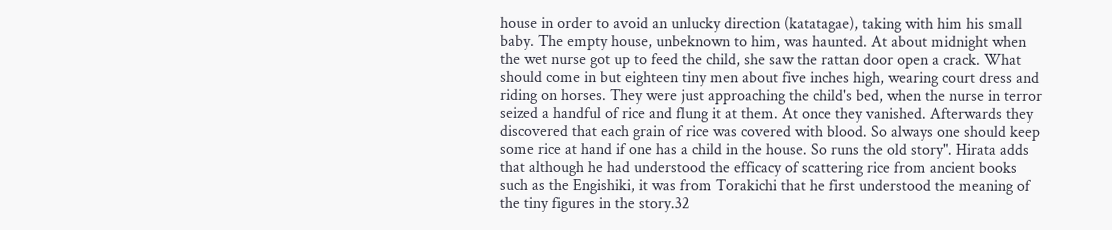house in order to avoid an unlucky direction (katatagae), taking with him his small baby. The empty house, unbeknown to him, was haunted. At about midnight when the wet nurse got up to feed the child, she saw the rattan door open a crack. What should come in but eighteen tiny men about five inches high, wearing court dress and riding on horses. They were just approaching the child's bed, when the nurse in terror seized a handful of rice and flung it at them. At once they vanished. Afterwards they discovered that each grain of rice was covered with blood. So always one should keep some rice at hand if one has a child in the house. So runs the old story". Hirata adds that although he had understood the efficacy of scattering rice from ancient books such as the Engishiki, it was from Torakichi that he first understood the meaning of the tiny figures in the story.32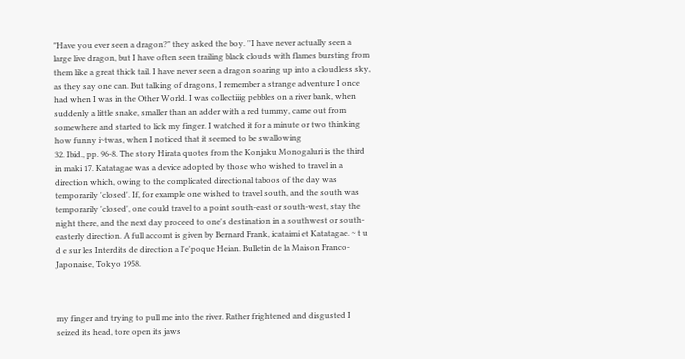"Have you ever seen a dragon?" they asked the boy. ''I have never actually seen a large live dragon, but I have often seen trailing black clouds with flames bursting from them like a great thick tail. I have never seen a dragon soaring up into a cloudless sky, as they say one can. But talking of dragons, I remember a strange adventure I once had when I was in the Other World. I was collectiiig pebbles on a river bank, when suddenly a little snake, smaller than an adder with a red tummy, came out from somewhere and started to lick my finger. I watched it for a minute or two thinking how funny i~twas, when I noticed that it seemed to be swallowing
32. Ibid., pp. 96-8. The story Hirata quotes from the Konjaku Monogaluri is the third in maki 17. Katatagae was a device adopted by those who wished to travel in a direction which, owing to the complicated directional taboos of the day was temporarily 'closed'. If, for example one wished to travel south, and the south was temporarily 'closed', one could travel to a point south-east or south-west, stay the night there, and the next day proceed to one's destination in a southwest or south-easterly direction. A full accomt is given by Bernard Frank, icataimi et Katatagae. ~ t u d e sur les Interdits de direction a l'e'poque Heian. Bulletin de la Maison Franco-Japonaise, Tokyo 1958.



my finger and trying to pull me into the river. Rather frightened and disgusted I seized its head, tore open its jaws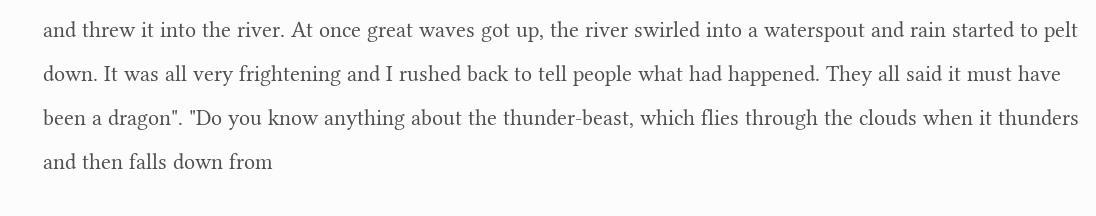and threw it into the river. At once great waves got up, the river swirled into a waterspout and rain started to pelt down. It was all very frightening and I rushed back to tell people what had happened. They all said it must have been a dragon". "Do you know anything about the thunder-beast, which flies through the clouds when it thunders and then falls down from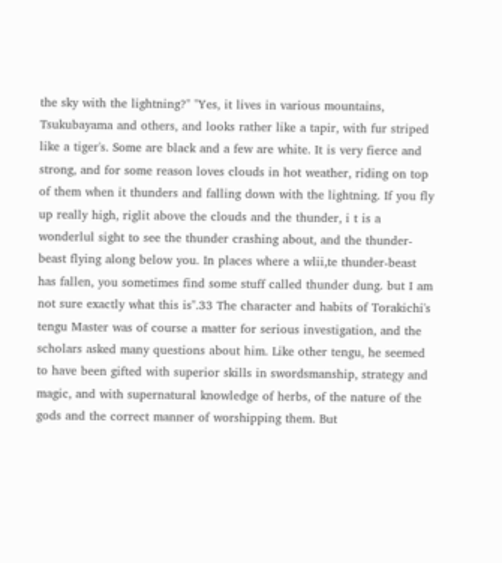the sky with the lightning?" "Yes, it lives in various mountains, Tsukubayama and others, and looks rather like a tapir, with fur striped like a tiger's. Some are black and a few are white. It is very fierce and strong, and for some reason loves clouds in hot weather, riding on top of them when it thunders and falling down with the lightning. If you fly up really high, riglit above the clouds and the thunder, i t is a wonderlul sight to see the thunder crashing about, and the thunder-beast flying along below you. In places where a wlii,te thunder-beast has fallen, you sometimes find some stuff called thunder dung. but I am not sure exactly what this is".33 The character and habits of Torakichi's tengu Master was of course a matter for serious investigation, and the scholars asked many questions about him. Like other tengu, he seemed to have been gifted with superior skills in swordsmanship, strategy and magic, and with supernatural knowledge of herbs, of the nature of the gods and the correct manner of worshipping them. But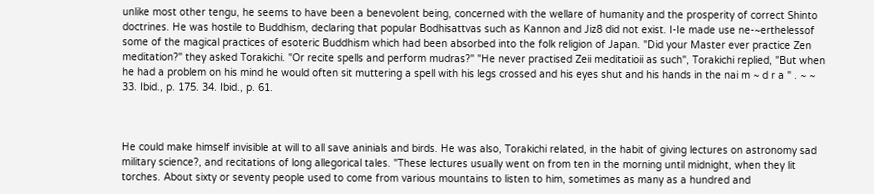unlike most other tengu, he seems to have been a benevolent being, concerned with the wellare of humanity and the prosperity of correct Shinto doctrines. He was hostile to Buddhism, declaring that popular Bodhisattvas such as Kannon and Jiz8 did not exist. I-Ie made use ne-~erthelessof some of the magical practices of esoteric Buddhism which had been absorbed into the folk religion of Japan. "Did your Master ever practice Zen meditation?" they asked Torakichi. "Or recite spells and perform mudras?" "He never practised Zeii meditatioii as such", Torakichi replied, "But when he had a problem on his mind he would often sit muttering a spell with his legs crossed and his eyes shut and his hands in the nai m ~ d r a " . ~ ~
33. Ibid., p. 175. 34. Ibid., p. 61.



He could make himself invisible at will to all save aninials and birds. He was also, Torakichi related, in the habit of giving lectures on astronomy sad military science?, and recitations of long allegorical tales. "These lectures usually went on from ten in the morning until midnight, when they lit torches. About sixty or seventy people used to come from various mountains to listen to him, sometimes as many as a hundred and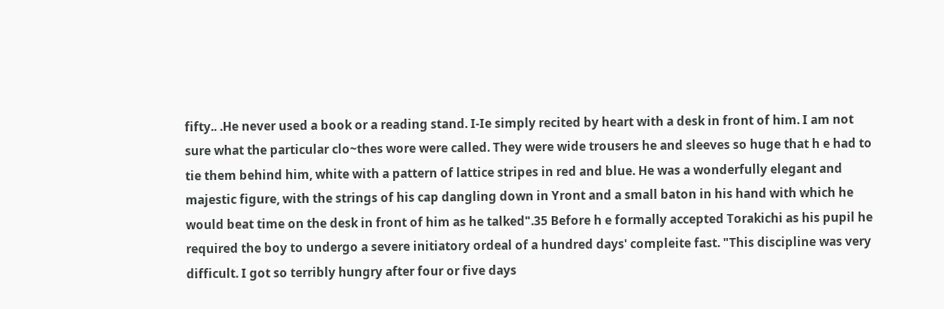fifty.. .He never used a book or a reading stand. I-Ie simply recited by heart with a desk in front of him. I am not sure what the particular clo~thes wore were called. They were wide trousers he and sleeves so huge that h e had to tie them behind him, white with a pattern of lattice stripes in red and blue. He was a wonderfully elegant and majestic figure, with the strings of his cap dangling down in Yront and a small baton in his hand with which he would beat time on the desk in front of him as he talked".35 Before h e formally accepted Torakichi as his pupil he required the boy to undergo a severe initiatory ordeal of a hundred days' compleite fast. "This discipline was very difficult. I got so terribly hungry after four or five days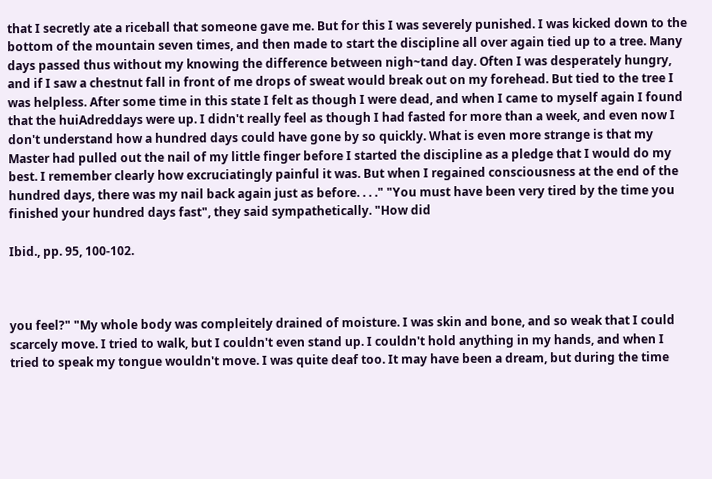that I secretly ate a riceball that someone gave me. But for this I was severely punished. I was kicked down to the bottom of the mountain seven times, and then made to start the discipline all over again tied up to a tree. Many days passed thus without my knowing the difference between nigh~tand day. Often I was desperately hungry, and if I saw a chestnut fall in front of me drops of sweat would break out on my forehead. But tied to the tree I was helpless. After some time in this state I felt as though I were dead, and when I came to myself again I found that the huiAdreddays were up. I didn't really feel as though I had fasted for more than a week, and even now I don't understand how a hundred days could have gone by so quickly. What is even more strange is that my Master had pulled out the nail of my little finger before I started the discipline as a pledge that I would do my best. I remember clearly how excruciatingly painful it was. But when I regained consciousness at the end of the hundred days, there was my nail back again just as before. . . ." "You must have been very tired by the time you finished your hundred days fast", they said sympathetically. "How did

Ibid., pp. 95, 100-102.



you feel?" "My whole body was compleitely drained of moisture. I was skin and bone, and so weak that I could scarcely move. I tried to walk, but I couldn't even stand up. I couldn't hold anything in my hands, and when I tried to speak my tongue wouldn't move. I was quite deaf too. It may have been a dream, but during the time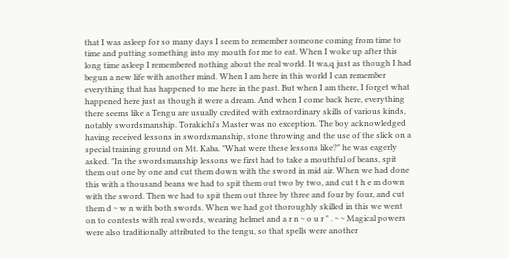that I was asleep for so many days I seem to remember someone coming from time to time and putting something into my mouth for me to eat. When I woke up after this long time asleep I remembered nothing about the real world. It wa,q just as though I had begun a new life with another mind. When I am here in this world I can remember everything that has happened to me here in the past. But when I am there, I forget what happened here just as though it were a dream. And when I come back here, everything there seems like a Tengu are usually credited with extraordinary skills of various kinds, notably swordsmanship. Torakichi's Master was no exception. The boy acknowledged having received lessons in swordsmanship, stone throwing and the use of the slick on a special training ground on Mt. Kaba. "What were these lessons like?" he was eagerly asked. "In the swordsmanship lessons we first had to take a mouthful of beans, spit them out one by one and cut them down with the sword in mid air. When we had done this with a thousand beans we had to spit them out two by two, and cut t h e m down with the sword. Then we had to spit them out three by three and four by four, and cut them d ~ w n with both swords. When we had got thoroughly skilled in this we went on to contests with real swords, wearing helmet and a r n ~ o u r " . ~ ~ Magical powers were also traditionally attributed to the tengu, so that spells were another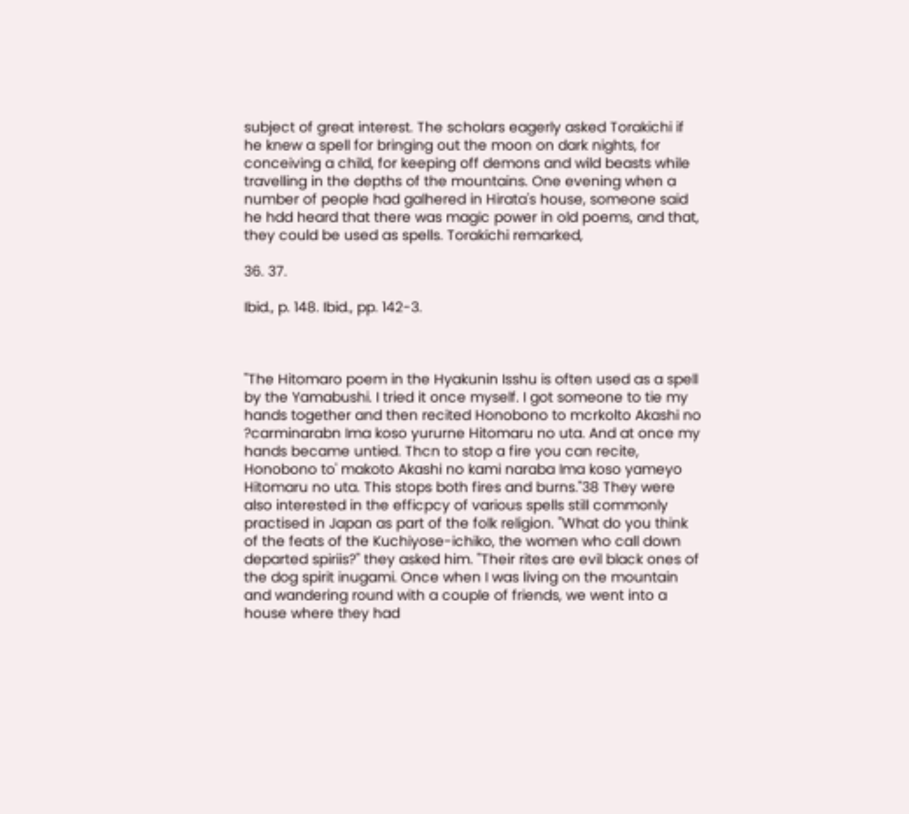subject of great interest. The scholars eagerly asked Torakichi if he knew a spell for bringing out the moon on dark nights, for conceiving a child, for keeping off demons and wild beasts while travelling in the depths of the mountains. One evening when a number of people had galhered in Hirata's house, someone said he hdd heard that there was magic power in old poems, and that, they could be used as spells. Torakichi remarked,

36. 37.

Ibid., p. 148. Ibid., pp. 142-3.



"The Hitomaro poem in the Hyakunin Isshu is often used as a spell by the Yamabushi. I tried it once myself. I got someone to tie my hands together and then recited Honobono to mcrkolto Akashi no ?carminarabn Ima koso yururne Hitomaru no uta. And at once my hands became untied. Thcn to stop a fire you can recite, Honobono to' makoto Akashi no kami naraba Ima koso yameyo Hitomaru no uta. This stops both fires and burns."38 They were also interested in the efficpcy of various spells still commonly practised in Japan as part of the folk religion. "What do you think of the feats of the Kuchiyose-ichiko, the women who call down departed spiriis?" they asked him. "Their rites are evil black ones of the dog spirit inugami. Once when I was living on the mountain and wandering round with a couple of friends, we went into a house where they had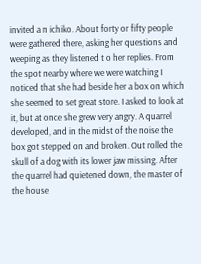invited a n ichiko. About forty or fifty people were gathered there, asking her questions and weeping as they listened t o her replies. From the spot nearby where we were watching I noticed that she had beside her a box on which she seemed to set great store. I asked to look at it, but at once she grew very angry. A quarrel developed, and in the midst of the noise the box got stepped on and broken. Out rolled the skull of a dog with its lower jaw missing. After the quarrel had quietened down, the master of the house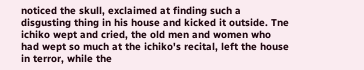noticed the skull, exclaimed at finding such a disgusting thing in his house and kicked it outside. Tne ichiko wept and cried, the old men and women who had wept so much at the ichiko's recital, left the house in terror, while the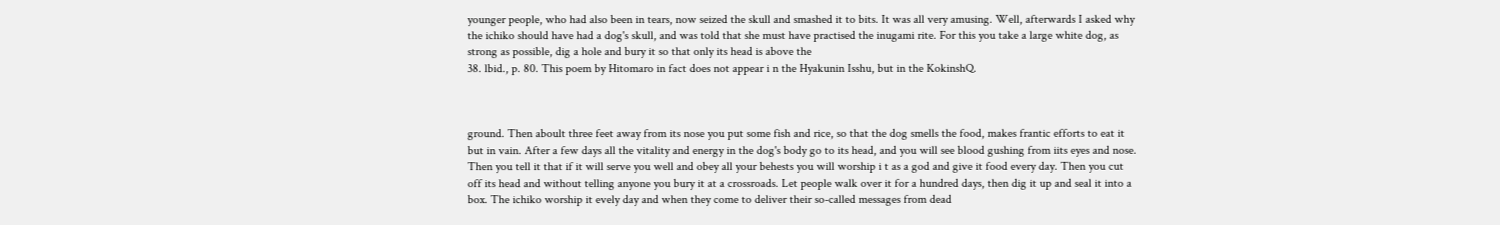younger people, who had also been in tears, now seized the skull and smashed it to bits. It was all very amusing. Well, afterwards I asked why the ichiko should have had a dog's skull, and was told that she must have practised the inugami rite. For this you take a large white dog, as strong as possible, dig a hole and bury it so that only its head is above the
38. lbid., p. 80. This poem by Hitomaro in fact does not appear i n the Hyakunin Isshu, but in the KokinshQ.



ground. Then aboult three feet away from its nose you put some fish and rice, so that the dog smells the food, makes frantic efforts to eat it but in vain. After a few days all the vitality and energy in the dog's body go to its head, and you will see blood gushing from iits eyes and nose. Then you tell it that if it will serve you well and obey all your behests you will worship i t as a god and give it food every day. Then you cut off its head and without telling anyone you bury it at a crossroads. Let people walk over it for a hundred days, then dig it up and seal it into a box. The ichiko worship it evely day and when they come to deliver their so-called messages from dead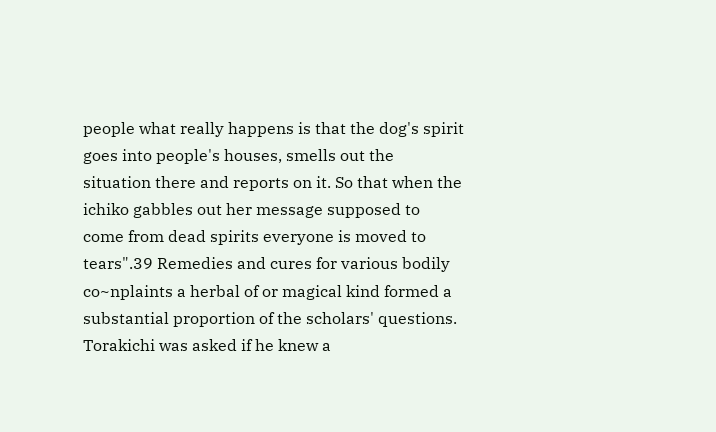people what really happens is that the dog's spirit goes into people's houses, smells out the situation there and reports on it. So that when the ichiko gabbles out her message supposed to come from dead spirits everyone is moved to tears".39 Remedies and cures for various bodily co~nplaints a herbal of or magical kind formed a substantial proportion of the scholars' questions. Torakichi was asked if he knew a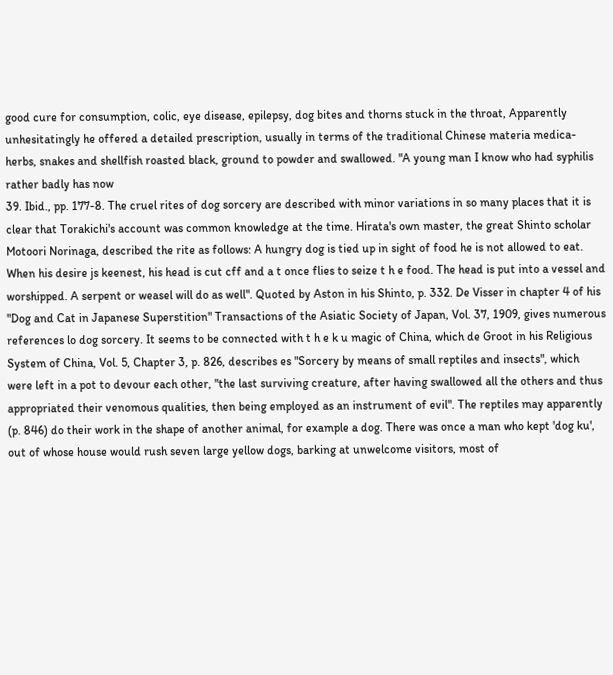good cure for consumption, colic, eye disease, epilepsy, dog bites and thorns stuck in the throat, Apparently unhesitatingly he offered a detailed prescription, usually in terms of the traditional Chinese materia medica-herbs, snakes and shellfish roasted black, ground to powder and swallowed. "A young man I know who had syphilis rather badly has now
39. Ibid., pp. 177-8. The cruel rites of dog sorcery are described with minor variations in so many places that it is clear that Torakichi's account was common knowledge at the time. Hirata's own master, the great Shinto scholar Motoori Norinaga, described the rite as follows: A hungry dog is tied up in sight of food he is not allowed to eat. When his desire js keenest, his head is cut cff and a t once flies to seize t h e food. The head is put into a vessel and worshipped. A serpent or weasel will do as well". Quoted by Aston in his Shinto, p. 332. De Visser in chapter 4 of his "Dog and Cat in Japanese Superstition" Transactions of the Asiatic Society of Japan, Vol. 37, 1909, gives numerous references lo dog sorcery. It seems to be connected with t h e k u magic of China, which de Groot in his Religious System of China, Vol. 5, Chapter 3, p. 826, describes es "Sorcery by means of small reptiles and insects", which were left in a pot to devour each other, "the last surviving creature, after having swallowed all the others and thus appropriated their venomous qualities, then being employed as an instrument of evil". The reptiles may apparently (p. 846) do their work in the shape of another animal, for example a dog. There was once a man who kept 'dog ku', out of whose house would rush seven large yellow dogs, barking at unwelcome visitors, most of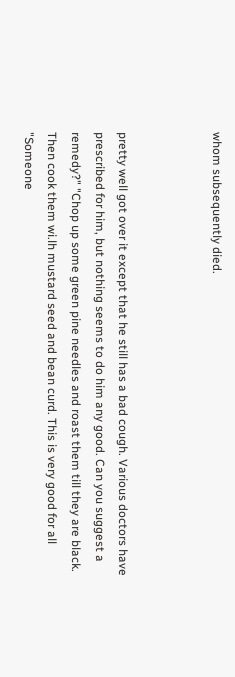whom subsequently died.



pretty well got over it except that he still has a bad cough. Various doctors have prescribed for him, but nothing seems to do him any good. Can you suggest a remedy?" "Chop up some green pine needles and roast them till they are black. Then cook them wi.lh mustard seed and bean curd. This is very good for all "Someone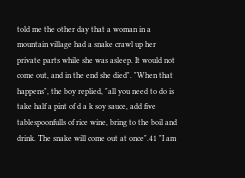told me the other day that a woman in a mountain village had a snake crawl up her private parts while she was asleep. It would not come out, and in the end she died". "When that happens", the boy replied, "all you need to do is take half a pint of d a k soy sauce, add five tablespoonfulls of rice wine, bring to the boil and drink. The snake will come out at once".41 "I am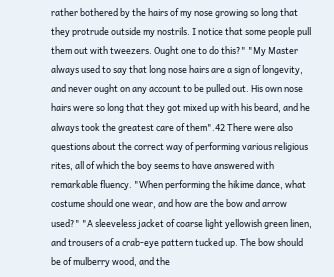rather bothered by the hairs of my nose growing so long that they protrude outside my nostrils. I notice that some people pull them out with tweezers. Ought one to do this?" "My Master always used to say that long nose hairs are a sign of longevity, and never ought on any account to be pulled out. His own nose hairs were so long that they got mixed up with his beard, and he always took the greatest care of them".42 There were also questions about the correct way of performing various religious rites, all of which the boy seems to have answered with remarkable fluency. "When performing the hikime dance, what costume should one wear, and how are the bow and arrow used?" "A sleeveless jacket of coarse light yellowish green linen, and trousers of a crab-eye pattern tucked up. The bow should be of mulberry wood, and the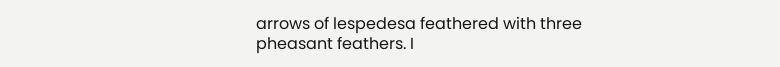arrows of lespedesa feathered with three pheasant feathers. I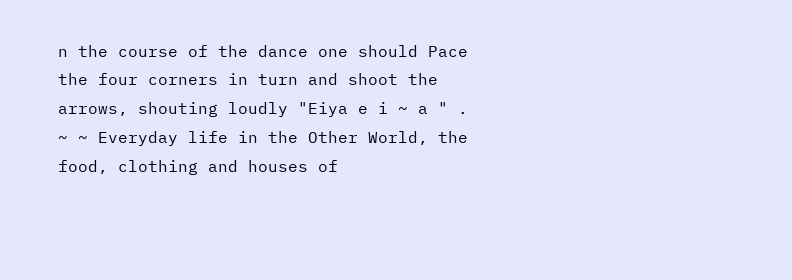n the course of the dance one should Pace the four corners in turn and shoot the arrows, shouting loudly "Eiya e i ~ a " . ~ ~ Everyday life in the Other World, the food, clothing and houses of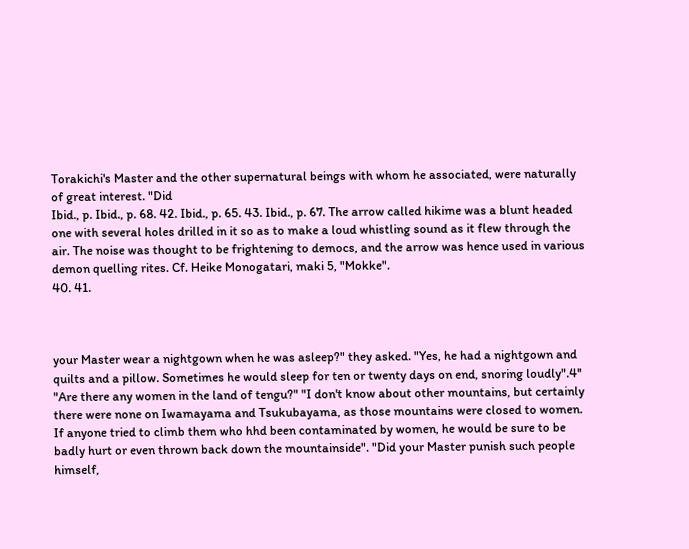Torakichi's Master and the other supernatural beings with whom he associated, were naturally of great interest. "Did
Ibid., p. Ibid., p. 68. 42. Ibid., p. 65. 43. Ibid., p. 67. The arrow called hikime was a blunt headed one with several holes drilled in it so as to make a loud whistling sound as it flew through the air. The noise was thought to be frightening to democs, and the arrow was hence used in various demon quelling rites. Cf. Heike Monogatari, maki 5, "Mokke".
40. 41.



your Master wear a nightgown when he was asleep?" they asked. "Yes, he had a nightgown and quilts and a pillow. Sometimes he would sleep for ten or twenty days on end, snoring loudly".4'' "Are there any women in the land of tengu?" "I don't know about other mountains, but certainly there were none on Iwamayama and Tsukubayama, as those mountains were closed to women. If anyone tried to climb them who hhd been contaminated by women, he would be sure to be badly hurt or even thrown back down the mountainside". "Did your Master punish such people himself,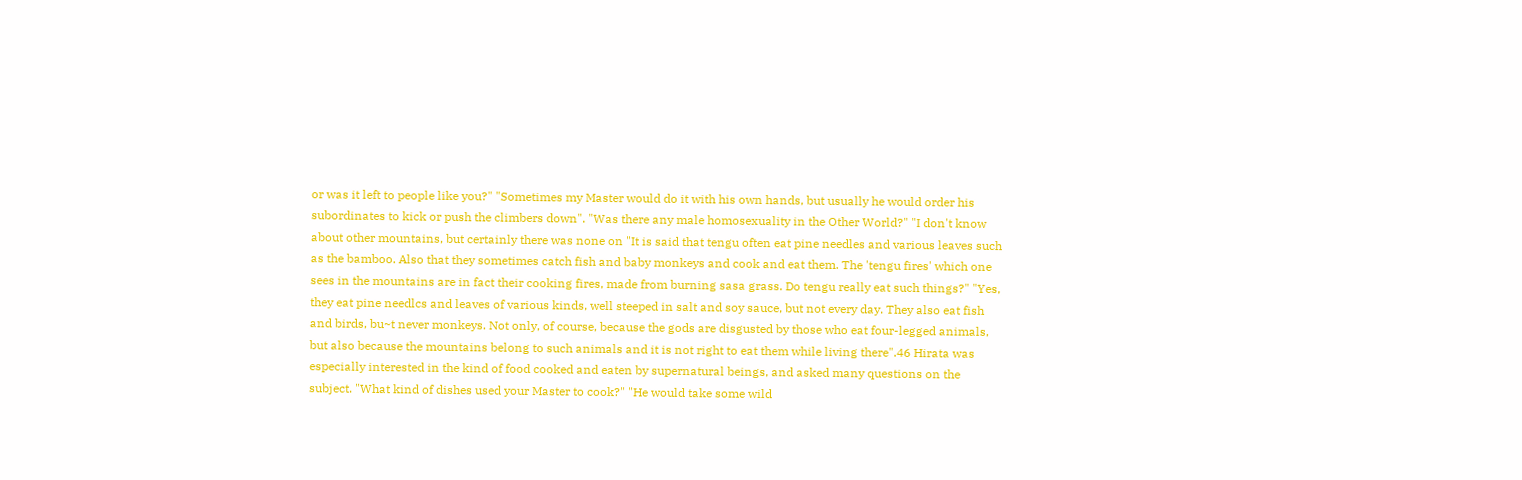or was it left to people like you?" "Sometimes my Master would do it with his own hands, but usually he would order his subordinates to kick or push the climbers down". "Was there any male homosexuality in the Other World?" "I don't know about other mountains, but certainly there was none on "It is said that tengu often eat pine needles and various leaves such as the bamboo. Also that they sometimes catch fish and baby monkeys and cook and eat them. The 'tengu fires' which one sees in the mountains are in fact their cooking fires, made from burning sasa grass. Do tengu really eat such things?" "Yes, they eat pine needlcs and leaves of various kinds, well steeped in salt and soy sauce, but not every day. They also eat fish and birds, bu~t never monkeys. Not only, of course, because the gods are disgusted by those who eat four-legged animals, but also because the mountains belong to such animals and it is not right to eat them while living there".46 Hirata was especially interested in the kind of food cooked and eaten by supernatural beings, and asked many questions on the subject. "What kind of dishes used your Master to cook?" "He would take some wild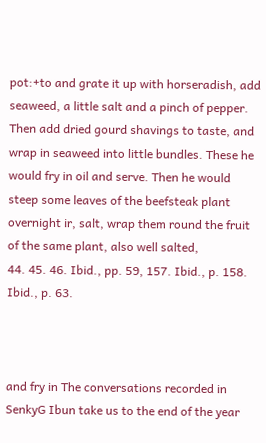pot:+to and grate it up with horseradish, add seaweed, a little salt and a pinch of pepper. Then add dried gourd shavings to taste, and wrap in seaweed into little bundles. These he would fry in oil and serve. Then he would steep some leaves of the beefsteak plant overnight ir, salt, wrap them round the fruit of the same plant, also well salted,
44. 45. 46. Ibid., pp. 59, 157. Ibid., p. 158. Ibid., p. 63.



and fry in The conversations recorded in SenkyG Ibun take us to the end of the year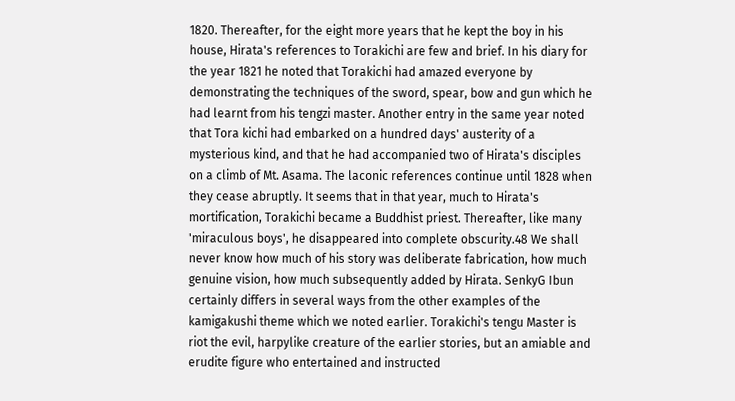1820. Thereafter, for the eight more years that he kept the boy in his house, Hirata's references to Torakichi are few and brief. In his diary for the year 1821 he noted that Torakichi had amazed everyone by demonstrating the techniques of the sword, spear, bow and gun which he had learnt from his tengzi master. Another entry in the same year noted that Tora kichi had embarked on a hundred days' austerity of a mysterious kind, and that he had accompanied two of Hirata's disciples on a climb of Mt. Asama. The laconic references continue until 1828 when they cease abruptly. It seems that in that year, much to Hirata's mortification, Torakichi became a Buddhist priest. Thereafter, like many 'miraculous boys', he disappeared into complete obscurity.48 We shall never know how much of his story was deliberate fabrication, how much genuine vision, how much subsequently added by Hirata. SenkyG Ibun certainly differs in several ways from the other examples of the kamigakushi theme which we noted earlier. Torakichi's tengu Master is riot the evil, harpylike creature of the earlier stories, but an amiable and erudite figure who entertained and instructed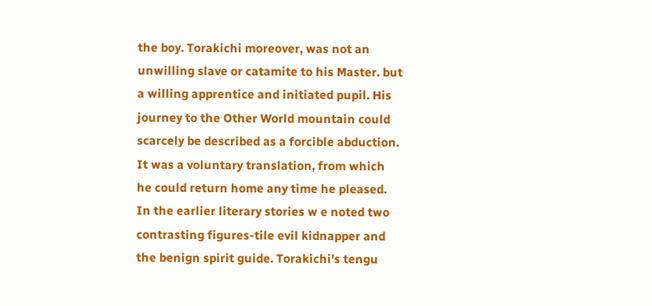the boy. Torakichi moreover, was not an unwilling slave or catamite to his Master. but a willing apprentice and initiated pupil. His journey to the Other World mountain could scarcely be described as a forcible abduction. It was a voluntary translation, from which he could return home any time he pleased. In the earlier literary stories w e noted two contrasting figures-tile evil kidnapper and the benign spirit guide. Torakichi's tengu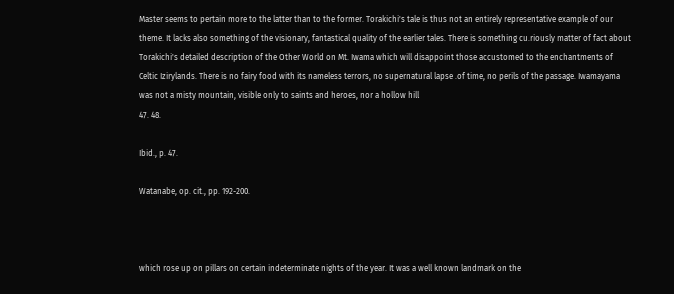Master seems to pertain more to the latter than to the former. Torakichi's tale is thus not an entirely representative example of our theme. It lacks also something of the visionary, fantastical quality of the earlier tales. There is something cu.riously matter of fact about Torakichi's detailed description of the Other World on Mt. Iwama which will disappoint those accustomed to the enchantments of Celtic Izirylands. There is no fairy food with its nameless terrors, no supernatural lapse .of time, no perils of the passage. Iwamayama was not a misty mountain, visible only to saints and heroes, nor a hollow hill
47. 48.

Ibid., p. 47.

Watanabe, op. cit., pp. 192-200.



which rose up on pillars on certain indeterminate nights of the year. It was a well known landmark on the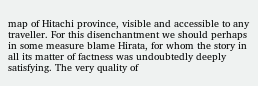map of Hitachi province, visible and accessible to any traveller. For this disenchantment we should perhaps in some measure blame Hirata, for whom the story in all its matter of factness was undoubtedly deeply satisfying. The very quality of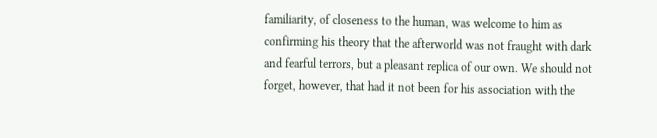familiarity, of closeness to the human, was welcome to him as confirming his theory that the afterworld was not fraught with dark and fearful terrors, but a pleasant replica of our own. We should not forget, however, that had it not been for his association with the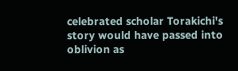celebrated scholar Torakichi's story would have passed into oblivion as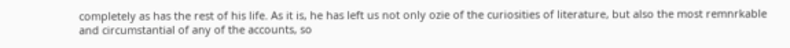completely as has the rest of his life. As it is, he has left us not only ozie of the curiosities of literature, but also the most remnrkable and circumstantial of any of the accounts, so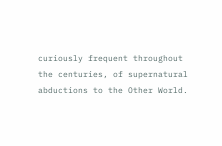curiously frequent throughout the centuries, of supernatural abductions to the Other World.